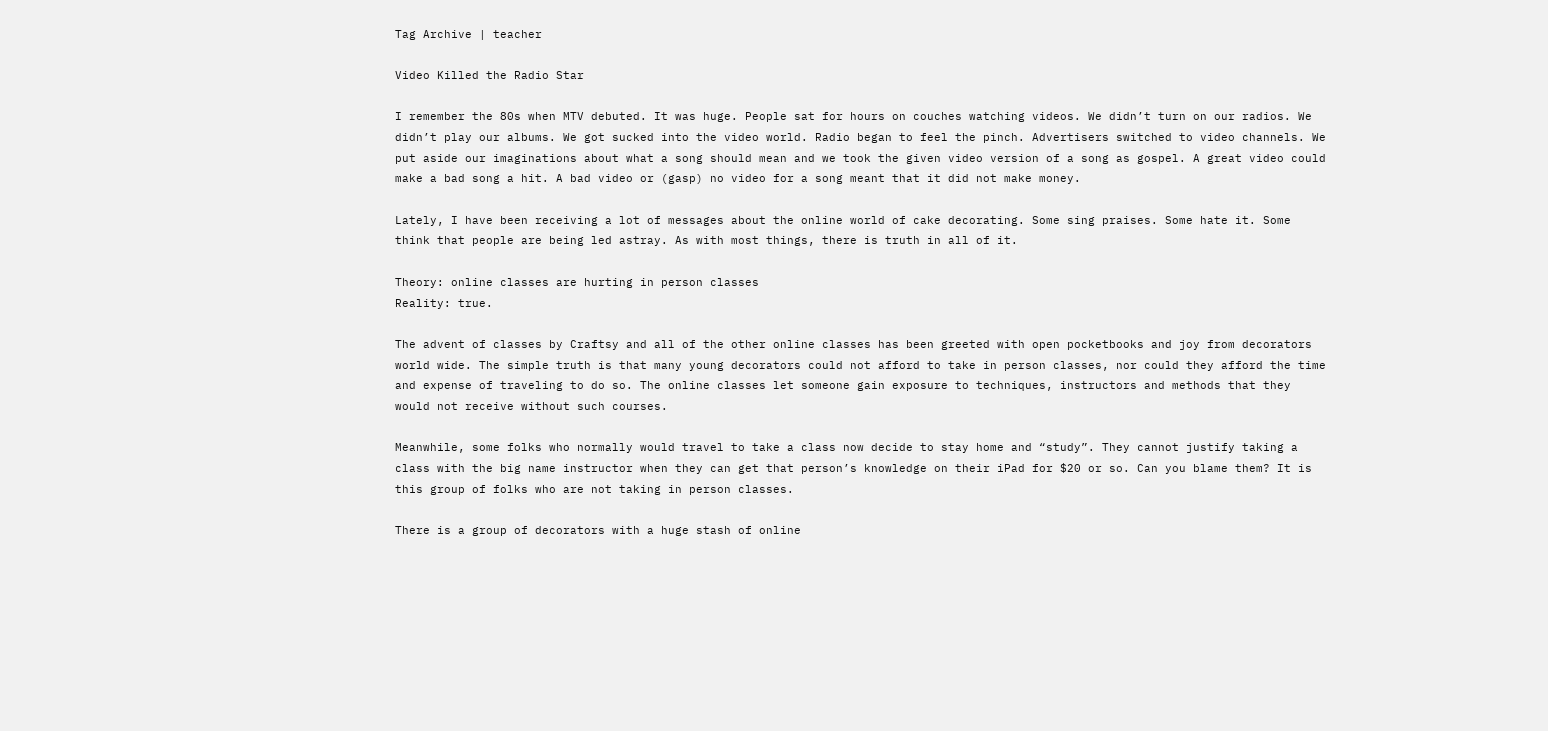Tag Archive | teacher

Video Killed the Radio Star

I remember the 80s when MTV debuted. It was huge. People sat for hours on couches watching videos. We didn’t turn on our radios. We didn’t play our albums. We got sucked into the video world. Radio began to feel the pinch. Advertisers switched to video channels. We put aside our imaginations about what a song should mean and we took the given video version of a song as gospel. A great video could make a bad song a hit. A bad video or (gasp) no video for a song meant that it did not make money.

Lately, I have been receiving a lot of messages about the online world of cake decorating. Some sing praises. Some hate it. Some think that people are being led astray. As with most things, there is truth in all of it.

Theory: online classes are hurting in person classes
Reality: true.

The advent of classes by Craftsy and all of the other online classes has been greeted with open pocketbooks and joy from decorators world wide. The simple truth is that many young decorators could not afford to take in person classes, nor could they afford the time and expense of traveling to do so. The online classes let someone gain exposure to techniques, instructors and methods that they would not receive without such courses.

Meanwhile, some folks who normally would travel to take a class now decide to stay home and “study”. They cannot justify taking a class with the big name instructor when they can get that person’s knowledge on their iPad for $20 or so. Can you blame them? It is this group of folks who are not taking in person classes.

There is a group of decorators with a huge stash of online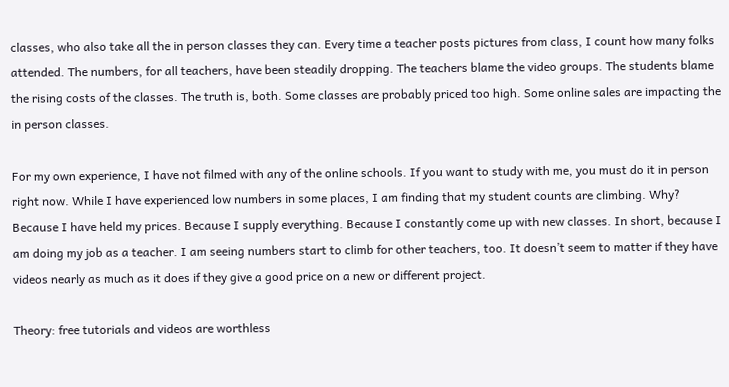classes, who also take all the in person classes they can. Every time a teacher posts pictures from class, I count how many folks attended. The numbers, for all teachers, have been steadily dropping. The teachers blame the video groups. The students blame the rising costs of the classes. The truth is, both. Some classes are probably priced too high. Some online sales are impacting the in person classes.

For my own experience, I have not filmed with any of the online schools. If you want to study with me, you must do it in person right now. While I have experienced low numbers in some places, I am finding that my student counts are climbing. Why? Because I have held my prices. Because I supply everything. Because I constantly come up with new classes. In short, because I am doing my job as a teacher. I am seeing numbers start to climb for other teachers, too. It doesn’t seem to matter if they have videos nearly as much as it does if they give a good price on a new or different project.

Theory: free tutorials and videos are worthless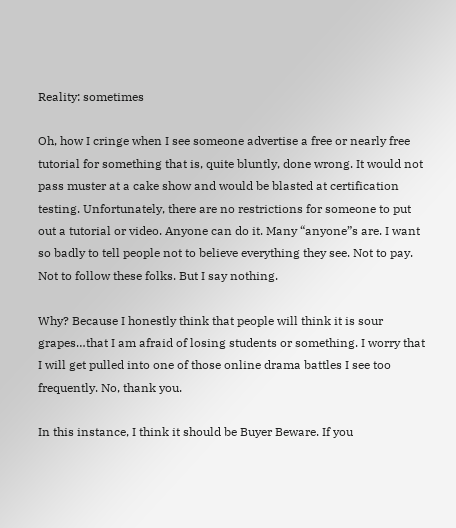Reality: sometimes

Oh, how I cringe when I see someone advertise a free or nearly free tutorial for something that is, quite bluntly, done wrong. It would not pass muster at a cake show and would be blasted at certification testing. Unfortunately, there are no restrictions for someone to put out a tutorial or video. Anyone can do it. Many “anyone”s are. I want so badly to tell people not to believe everything they see. Not to pay. Not to follow these folks. But I say nothing.

Why? Because I honestly think that people will think it is sour grapes…that I am afraid of losing students or something. I worry that I will get pulled into one of those online drama battles I see too frequently. No, thank you.

In this instance, I think it should be Buyer Beware. If you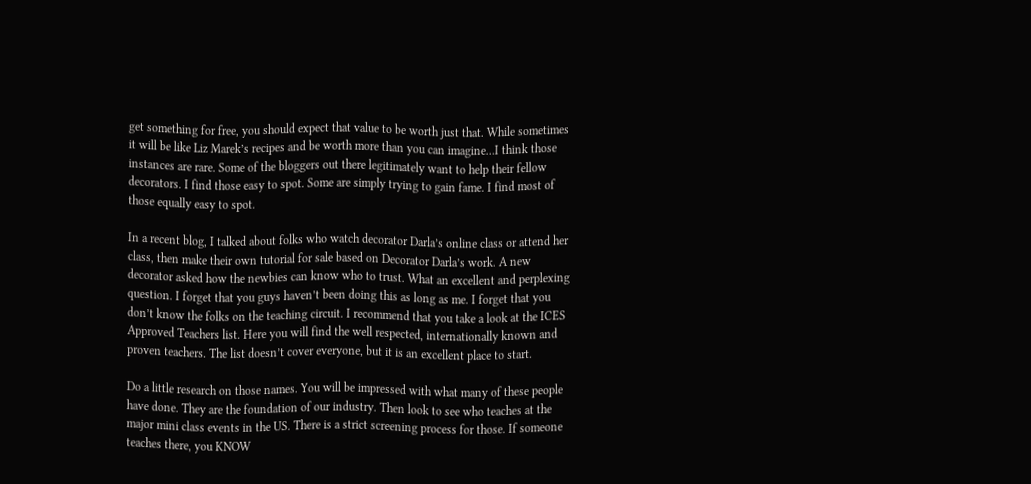get something for free, you should expect that value to be worth just that. While sometimes it will be like Liz Marek’s recipes and be worth more than you can imagine…I think those instances are rare. Some of the bloggers out there legitimately want to help their fellow decorators. I find those easy to spot. Some are simply trying to gain fame. I find most of those equally easy to spot.

In a recent blog, I talked about folks who watch decorator Darla’s online class or attend her class, then make their own tutorial for sale based on Decorator Darla’s work. A new decorator asked how the newbies can know who to trust. What an excellent and perplexing question. I forget that you guys haven’t been doing this as long as me. I forget that you don’t know the folks on the teaching circuit. I recommend that you take a look at the ICES Approved Teachers list. Here you will find the well respected, internationally known and proven teachers. The list doesn’t cover everyone, but it is an excellent place to start.

Do a little research on those names. You will be impressed with what many of these people have done. They are the foundation of our industry. Then look to see who teaches at the major mini class events in the US. There is a strict screening process for those. If someone teaches there, you KNOW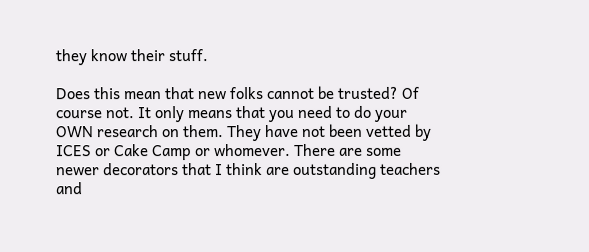they know their stuff.

Does this mean that new folks cannot be trusted? Of course not. It only means that you need to do your OWN research on them. They have not been vetted by ICES or Cake Camp or whomever. There are some newer decorators that I think are outstanding teachers and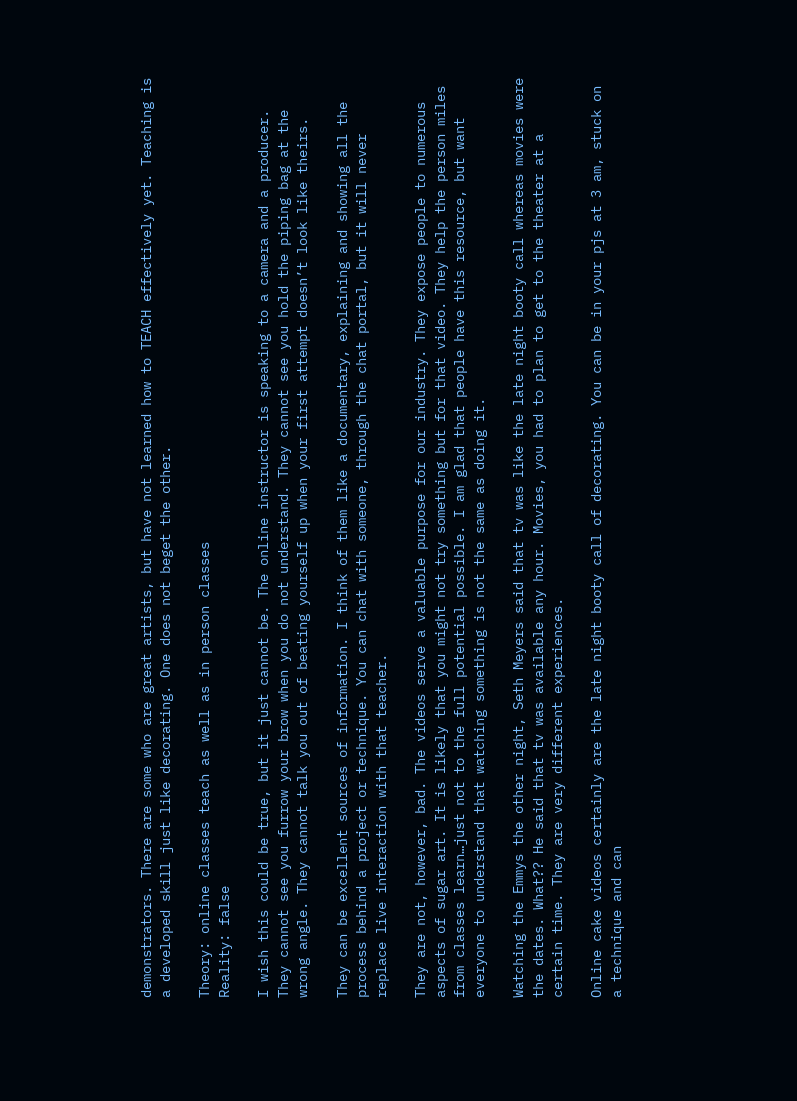demonstrators. There are some who are great artists, but have not learned how to TEACH effectively yet. Teaching is a developed skill just like decorating. One does not beget the other.

Theory: online classes teach as well as in person classes
Reality: false

I wish this could be true, but it just cannot be. The online instructor is speaking to a camera and a producer. They cannot see you furrow your brow when you do not understand. They cannot see you hold the piping bag at the wrong angle. They cannot talk you out of beating yourself up when your first attempt doesn’t look like theirs.

They can be excellent sources of information. I think of them like a documentary, explaining and showing all the process behind a project or technique. You can chat with someone, through the chat portal, but it will never replace live interaction with that teacher.

They are not, however, bad. The videos serve a valuable purpose for our industry. They expose people to numerous aspects of sugar art. It is likely that you might not try something but for that video. They help the person miles from classes learn…just not to the full potential possible. I am glad that people have this resource, but want everyone to understand that watching something is not the same as doing it.

Watching the Emmys the other night, Seth Meyers said that tv was like the late night booty call whereas movies were the dates. What?? He said that tv was available any hour. Movies, you had to plan to get to the theater at a certain time. They are very different experiences.

Online cake videos certainly are the late night booty call of decorating. You can be in your pjs at 3 am, stuck on a technique and can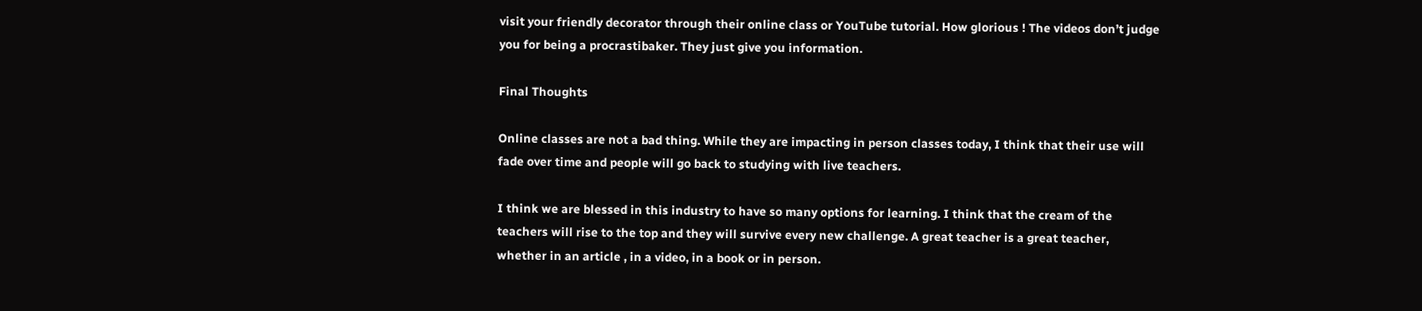visit your friendly decorator through their online class or YouTube tutorial. How glorious ! The videos don’t judge you for being a procrastibaker. They just give you information.

Final Thoughts

Online classes are not a bad thing. While they are impacting in person classes today, I think that their use will fade over time and people will go back to studying with live teachers.

I think we are blessed in this industry to have so many options for learning. I think that the cream of the teachers will rise to the top and they will survive every new challenge. A great teacher is a great teacher, whether in an article , in a video, in a book or in person.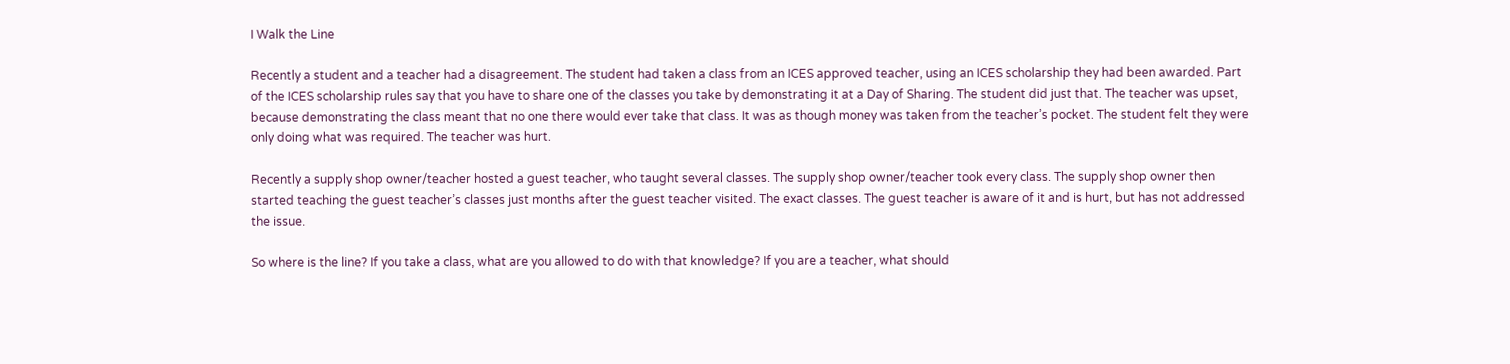I Walk the Line

Recently a student and a teacher had a disagreement. The student had taken a class from an ICES approved teacher, using an ICES scholarship they had been awarded. Part of the ICES scholarship rules say that you have to share one of the classes you take by demonstrating it at a Day of Sharing. The student did just that. The teacher was upset, because demonstrating the class meant that no one there would ever take that class. It was as though money was taken from the teacher’s pocket. The student felt they were only doing what was required. The teacher was hurt.

Recently a supply shop owner/teacher hosted a guest teacher, who taught several classes. The supply shop owner/teacher took every class. The supply shop owner then started teaching the guest teacher’s classes just months after the guest teacher visited. The exact classes. The guest teacher is aware of it and is hurt, but has not addressed the issue.

So where is the line? If you take a class, what are you allowed to do with that knowledge? If you are a teacher, what should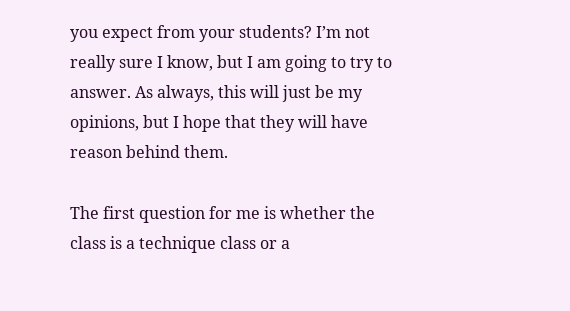you expect from your students? I’m not really sure I know, but I am going to try to answer. As always, this will just be my opinions, but I hope that they will have reason behind them.

The first question for me is whether the class is a technique class or a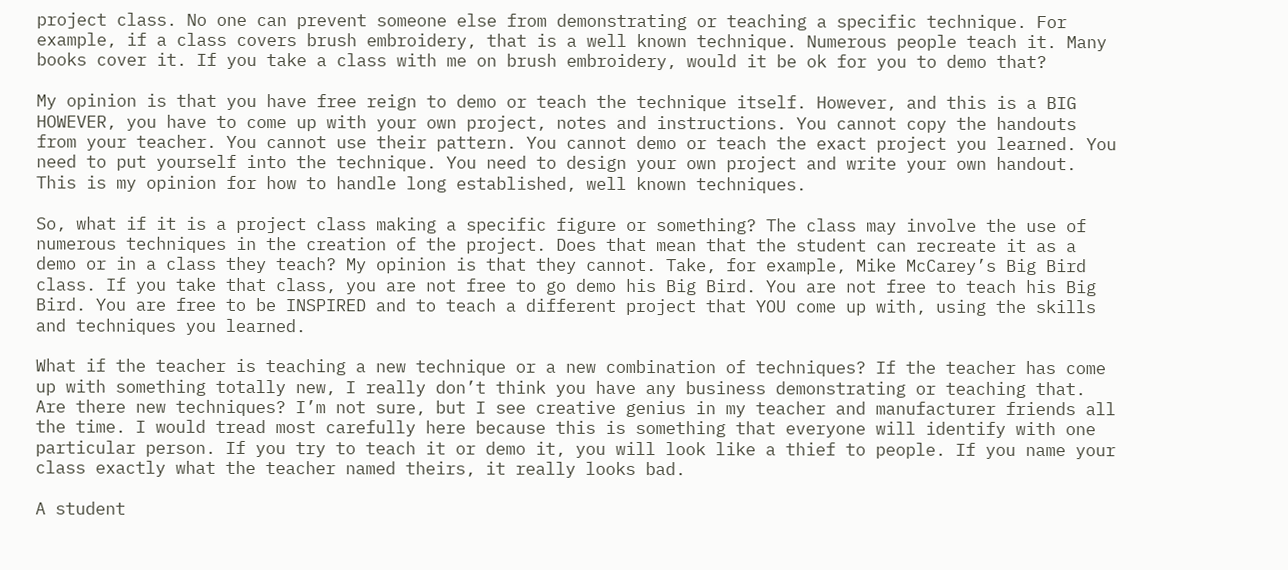project class. No one can prevent someone else from demonstrating or teaching a specific technique. For example, if a class covers brush embroidery, that is a well known technique. Numerous people teach it. Many books cover it. If you take a class with me on brush embroidery, would it be ok for you to demo that?

My opinion is that you have free reign to demo or teach the technique itself. However, and this is a BIG HOWEVER, you have to come up with your own project, notes and instructions. You cannot copy the handouts from your teacher. You cannot use their pattern. You cannot demo or teach the exact project you learned. You need to put yourself into the technique. You need to design your own project and write your own handout. This is my opinion for how to handle long established, well known techniques.

So, what if it is a project class making a specific figure or something? The class may involve the use of numerous techniques in the creation of the project. Does that mean that the student can recreate it as a demo or in a class they teach? My opinion is that they cannot. Take, for example, Mike McCarey’s Big Bird class. If you take that class, you are not free to go demo his Big Bird. You are not free to teach his Big Bird. You are free to be INSPIRED and to teach a different project that YOU come up with, using the skills and techniques you learned.

What if the teacher is teaching a new technique or a new combination of techniques? If the teacher has come up with something totally new, I really don’t think you have any business demonstrating or teaching that. Are there new techniques? I’m not sure, but I see creative genius in my teacher and manufacturer friends all the time. I would tread most carefully here because this is something that everyone will identify with one particular person. If you try to teach it or demo it, you will look like a thief to people. If you name your class exactly what the teacher named theirs, it really looks bad.

A student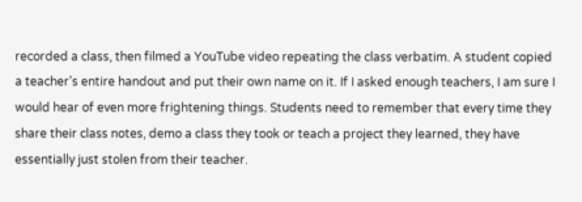recorded a class, then filmed a YouTube video repeating the class verbatim. A student copied a teacher’s entire handout and put their own name on it. If I asked enough teachers, I am sure I would hear of even more frightening things. Students need to remember that every time they share their class notes, demo a class they took or teach a project they learned, they have essentially just stolen from their teacher.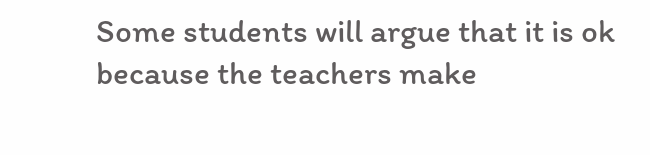Some students will argue that it is ok because the teachers make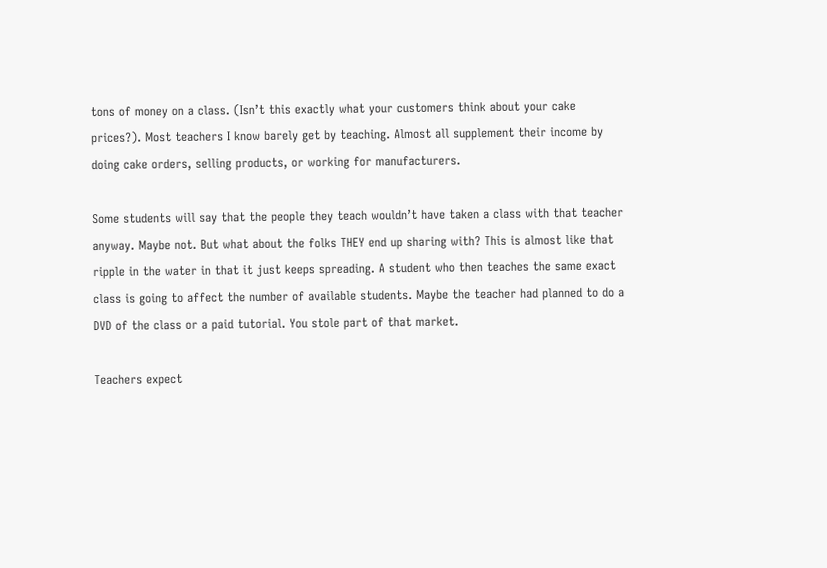tons of money on a class. (Isn’t this exactly what your customers think about your cake prices?). Most teachers I know barely get by teaching. Almost all supplement their income by doing cake orders, selling products, or working for manufacturers.

Some students will say that the people they teach wouldn’t have taken a class with that teacher anyway. Maybe not. But what about the folks THEY end up sharing with? This is almost like that ripple in the water in that it just keeps spreading. A student who then teaches the same exact class is going to affect the number of available students. Maybe the teacher had planned to do a DVD of the class or a paid tutorial. You stole part of that market.

Teachers expect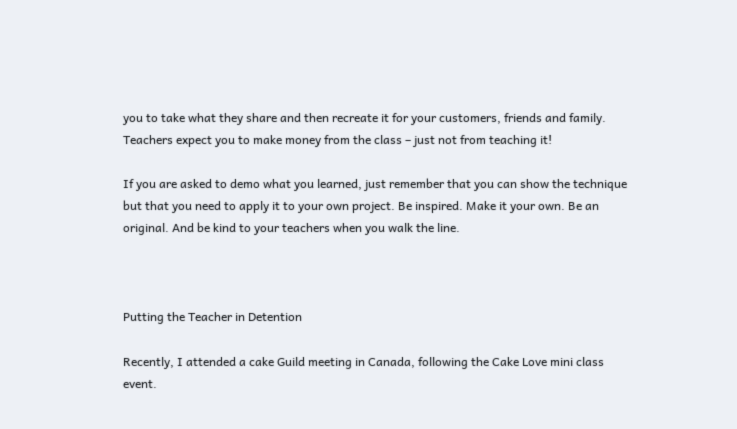you to take what they share and then recreate it for your customers, friends and family. Teachers expect you to make money from the class – just not from teaching it!

If you are asked to demo what you learned, just remember that you can show the technique but that you need to apply it to your own project. Be inspired. Make it your own. Be an original. And be kind to your teachers when you walk the line.



Putting the Teacher in Detention

Recently, I attended a cake Guild meeting in Canada, following the Cake Love mini class event.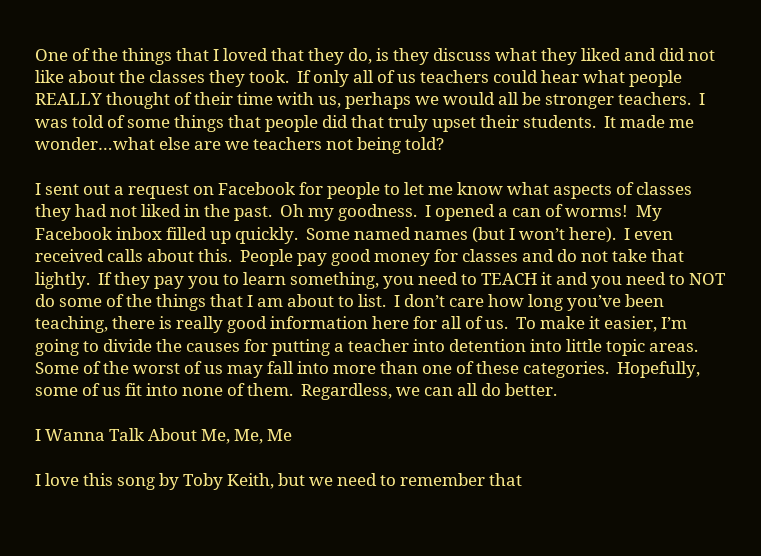One of the things that I loved that they do, is they discuss what they liked and did not like about the classes they took.  If only all of us teachers could hear what people REALLY thought of their time with us, perhaps we would all be stronger teachers.  I was told of some things that people did that truly upset their students.  It made me wonder…what else are we teachers not being told?

I sent out a request on Facebook for people to let me know what aspects of classes they had not liked in the past.  Oh my goodness.  I opened a can of worms!  My Facebook inbox filled up quickly.  Some named names (but I won’t here).  I even received calls about this.  People pay good money for classes and do not take that lightly.  If they pay you to learn something, you need to TEACH it and you need to NOT do some of the things that I am about to list.  I don’t care how long you’ve been teaching, there is really good information here for all of us.  To make it easier, I’m going to divide the causes for putting a teacher into detention into little topic areas.  Some of the worst of us may fall into more than one of these categories.  Hopefully, some of us fit into none of them.  Regardless, we can all do better.

I Wanna Talk About Me, Me, Me

I love this song by Toby Keith, but we need to remember that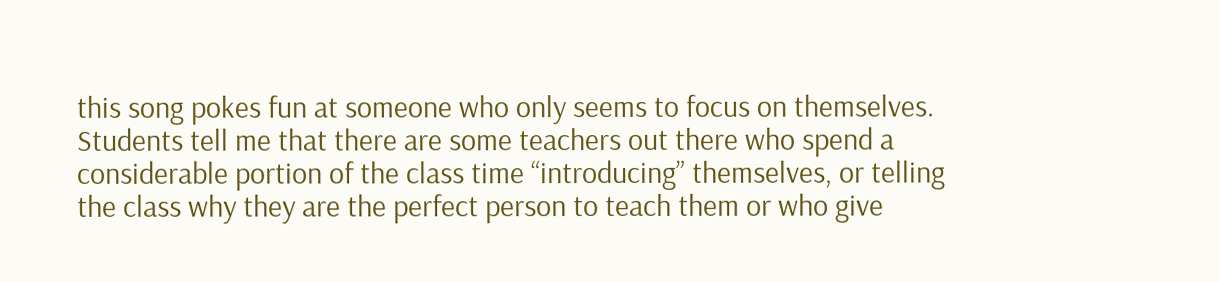this song pokes fun at someone who only seems to focus on themselves.  Students tell me that there are some teachers out there who spend a considerable portion of the class time “introducing” themselves, or telling the class why they are the perfect person to teach them or who give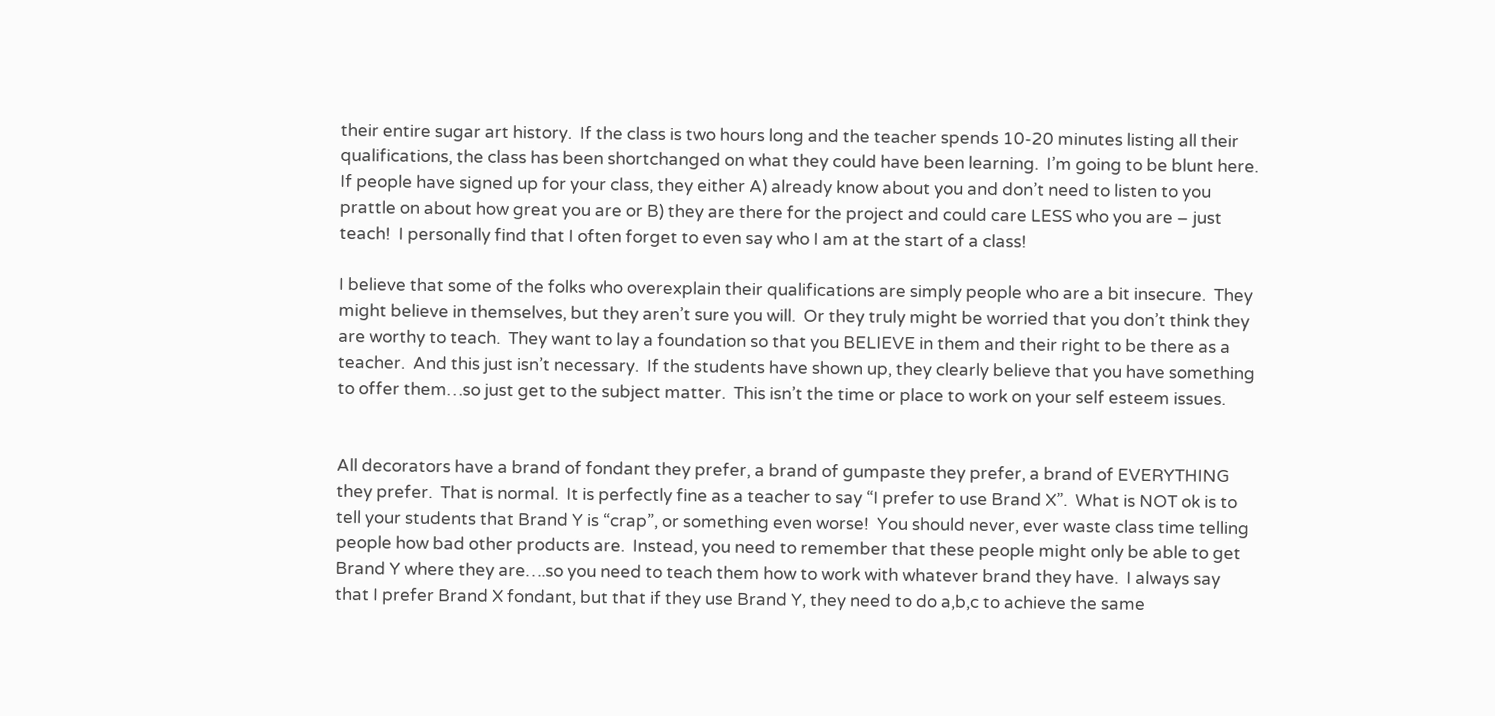their entire sugar art history.  If the class is two hours long and the teacher spends 10-20 minutes listing all their qualifications, the class has been shortchanged on what they could have been learning.  I’m going to be blunt here.  If people have signed up for your class, they either A) already know about you and don’t need to listen to you prattle on about how great you are or B) they are there for the project and could care LESS who you are – just teach!  I personally find that I often forget to even say who I am at the start of a class!

I believe that some of the folks who overexplain their qualifications are simply people who are a bit insecure.  They might believe in themselves, but they aren’t sure you will.  Or they truly might be worried that you don’t think they are worthy to teach.  They want to lay a foundation so that you BELIEVE in them and their right to be there as a teacher.  And this just isn’t necessary.  If the students have shown up, they clearly believe that you have something to offer them…so just get to the subject matter.  This isn’t the time or place to work on your self esteem issues.


All decorators have a brand of fondant they prefer, a brand of gumpaste they prefer, a brand of EVERYTHING they prefer.  That is normal.  It is perfectly fine as a teacher to say “I prefer to use Brand X”.  What is NOT ok is to tell your students that Brand Y is “crap”, or something even worse!  You should never, ever waste class time telling people how bad other products are.  Instead, you need to remember that these people might only be able to get Brand Y where they are….so you need to teach them how to work with whatever brand they have.  I always say that I prefer Brand X fondant, but that if they use Brand Y, they need to do a,b,c to achieve the same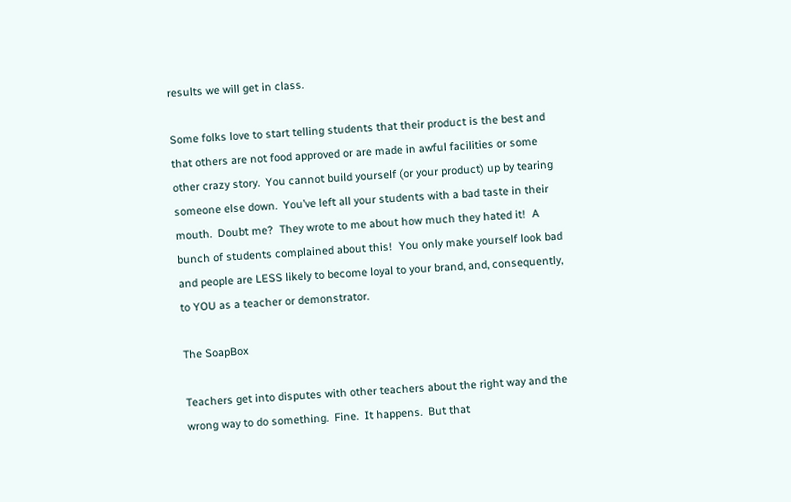results we will get in class.

Some folks love to start telling students that their product is the best and that others are not food approved or are made in awful facilities or some other crazy story.  You cannot build yourself (or your product) up by tearing someone else down.  You’ve left all your students with a bad taste in their mouth.  Doubt me?  They wrote to me about how much they hated it!  A bunch of students complained about this!  You only make yourself look bad and people are LESS likely to become loyal to your brand, and, consequently, to YOU as a teacher or demonstrator.

The SoapBox

Teachers get into disputes with other teachers about the right way and the wrong way to do something.  Fine.  It happens.  But that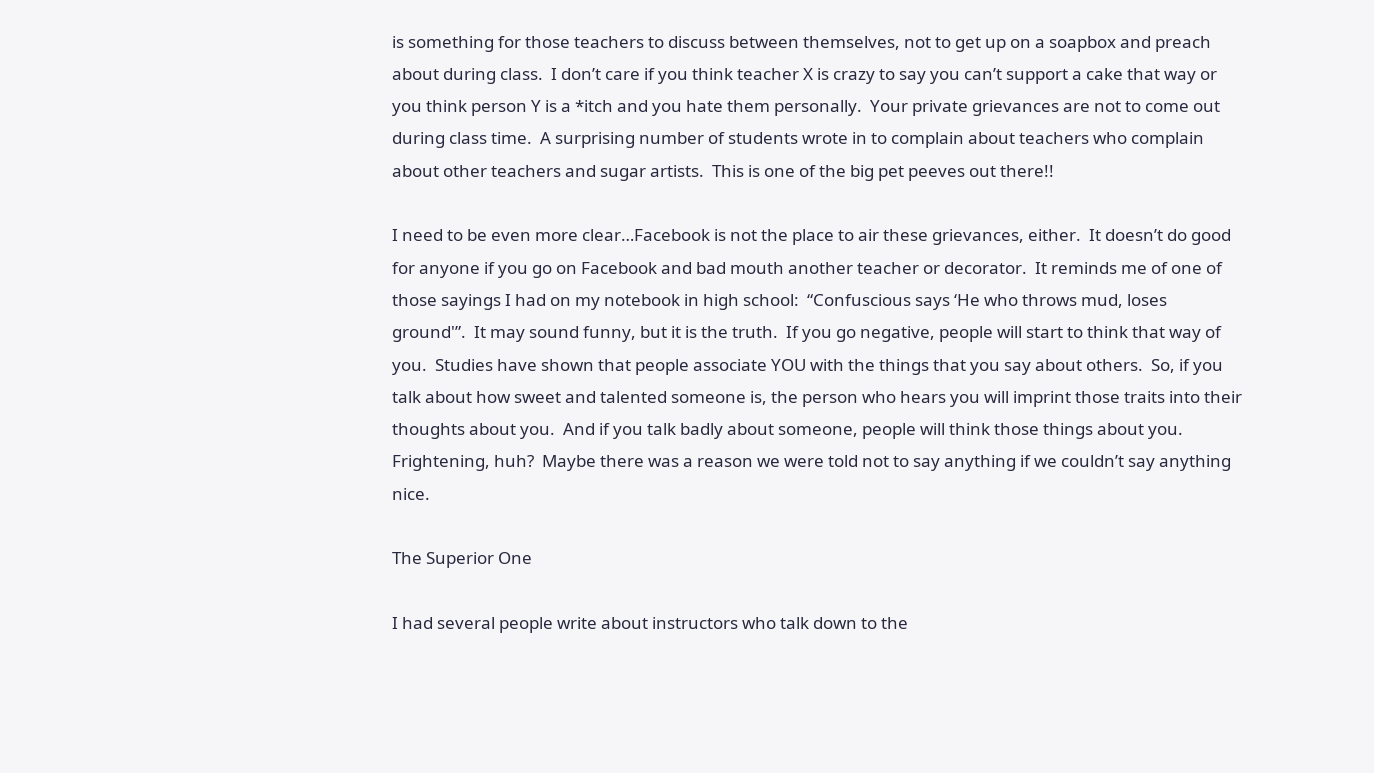is something for those teachers to discuss between themselves, not to get up on a soapbox and preach about during class.  I don’t care if you think teacher X is crazy to say you can’t support a cake that way or you think person Y is a *itch and you hate them personally.  Your private grievances are not to come out during class time.  A surprising number of students wrote in to complain about teachers who complain about other teachers and sugar artists.  This is one of the big pet peeves out there!!

I need to be even more clear…Facebook is not the place to air these grievances, either.  It doesn’t do good for anyone if you go on Facebook and bad mouth another teacher or decorator.  It reminds me of one of those sayings I had on my notebook in high school:  “Confuscious says ‘He who throws mud, loses ground'”.  It may sound funny, but it is the truth.  If you go negative, people will start to think that way of you.  Studies have shown that people associate YOU with the things that you say about others.  So, if you talk about how sweet and talented someone is, the person who hears you will imprint those traits into their thoughts about you.  And if you talk badly about someone, people will think those things about you.  Frightening, huh?  Maybe there was a reason we were told not to say anything if we couldn’t say anything nice.

The Superior One

I had several people write about instructors who talk down to the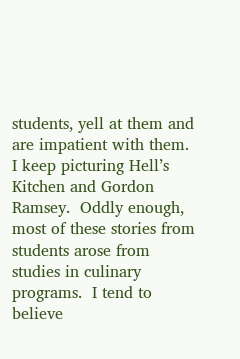students, yell at them and are impatient with them.  I keep picturing Hell’s Kitchen and Gordon Ramsey.  Oddly enough, most of these stories from students arose from studies in culinary programs.  I tend to believe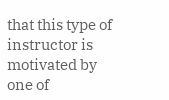that this type of instructor is motivated by one of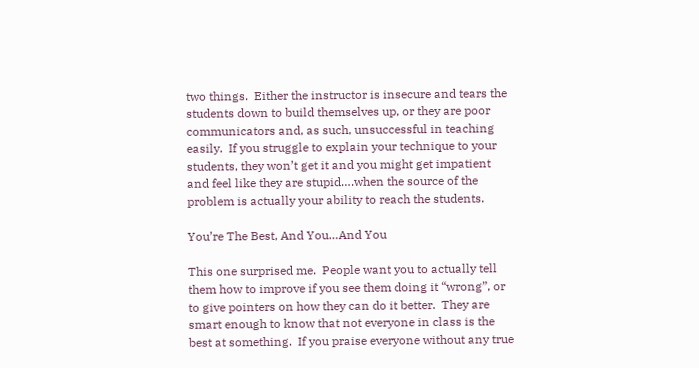two things.  Either the instructor is insecure and tears the students down to build themselves up, or they are poor communicators and, as such, unsuccessful in teaching easily.  If you struggle to explain your technique to your students, they won’t get it and you might get impatient and feel like they are stupid….when the source of the problem is actually your ability to reach the students.

You’re The Best, And You…And You

This one surprised me.  People want you to actually tell them how to improve if you see them doing it “wrong”, or to give pointers on how they can do it better.  They are smart enough to know that not everyone in class is the best at something.  If you praise everyone without any true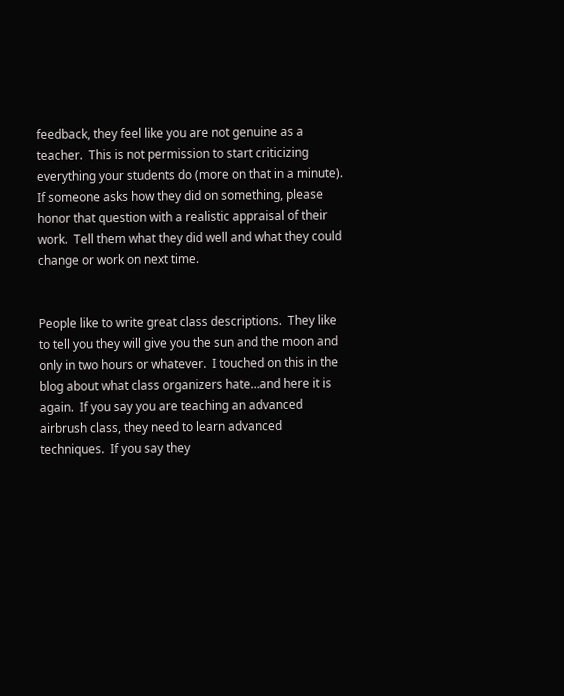feedback, they feel like you are not genuine as a teacher.  This is not permission to start criticizing everything your students do (more on that in a minute).  If someone asks how they did on something, please honor that question with a realistic appraisal of their work.  Tell them what they did well and what they could change or work on next time.


People like to write great class descriptions.  They like to tell you they will give you the sun and the moon and only in two hours or whatever.  I touched on this in the blog about what class organizers hate…and here it is again.  If you say you are teaching an advanced airbrush class, they need to learn advanced techniques.  If you say they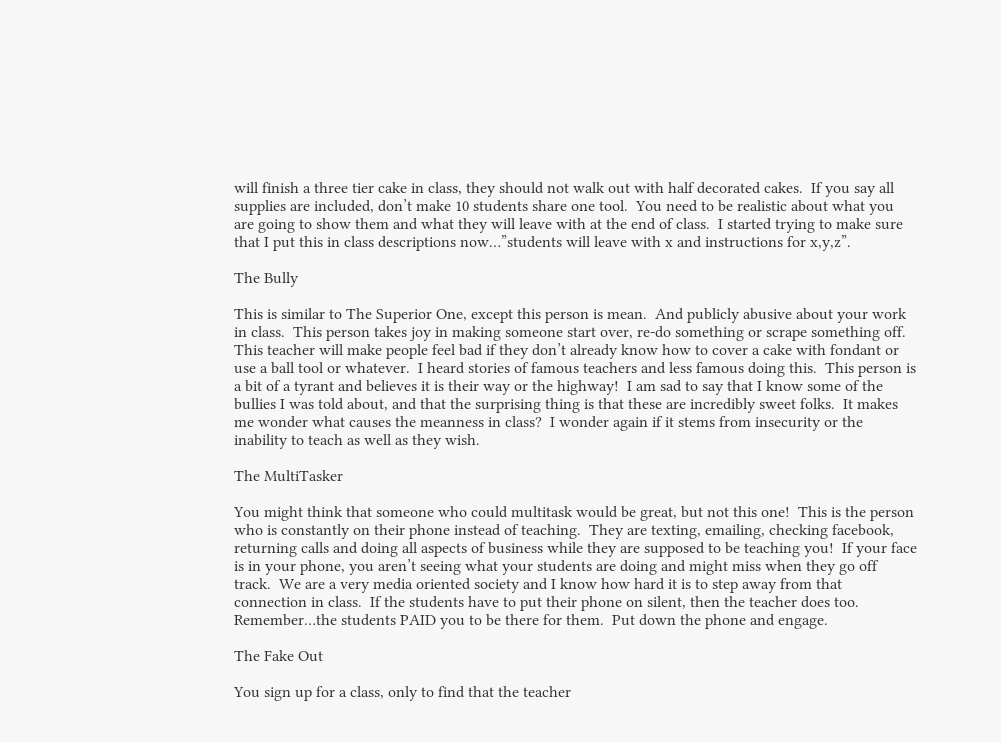will finish a three tier cake in class, they should not walk out with half decorated cakes.  If you say all supplies are included, don’t make 10 students share one tool.  You need to be realistic about what you are going to show them and what they will leave with at the end of class.  I started trying to make sure that I put this in class descriptions now…”students will leave with x and instructions for x,y,z”.

The Bully

This is similar to The Superior One, except this person is mean.  And publicly abusive about your work in class.  This person takes joy in making someone start over, re-do something or scrape something off.  This teacher will make people feel bad if they don’t already know how to cover a cake with fondant or use a ball tool or whatever.  I heard stories of famous teachers and less famous doing this.  This person is a bit of a tyrant and believes it is their way or the highway!  I am sad to say that I know some of the bullies I was told about, and that the surprising thing is that these are incredibly sweet folks.  It makes me wonder what causes the meanness in class?  I wonder again if it stems from insecurity or the inability to teach as well as they wish.

The MultiTasker

You might think that someone who could multitask would be great, but not this one!  This is the person who is constantly on their phone instead of teaching.  They are texting, emailing, checking facebook, returning calls and doing all aspects of business while they are supposed to be teaching you!  If your face is in your phone, you aren’t seeing what your students are doing and might miss when they go off track.  We are a very media oriented society and I know how hard it is to step away from that connection in class.  If the students have to put their phone on silent, then the teacher does too.  Remember…the students PAID you to be there for them.  Put down the phone and engage.

The Fake Out

You sign up for a class, only to find that the teacher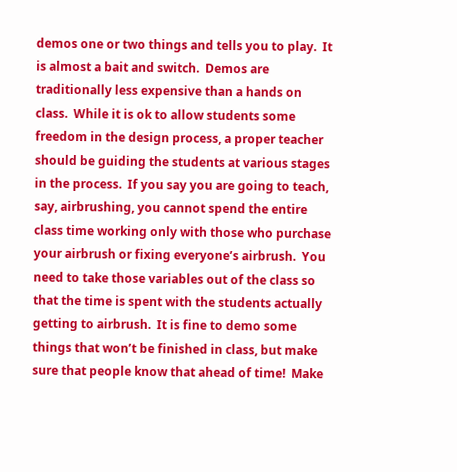demos one or two things and tells you to play.  It is almost a bait and switch.  Demos are traditionally less expensive than a hands on class.  While it is ok to allow students some freedom in the design process, a proper teacher should be guiding the students at various stages in the process.  If you say you are going to teach, say, airbrushing, you cannot spend the entire class time working only with those who purchase your airbrush or fixing everyone’s airbrush.  You need to take those variables out of the class so that the time is spent with the students actually getting to airbrush.  It is fine to demo some things that won’t be finished in class, but make sure that people know that ahead of time!  Make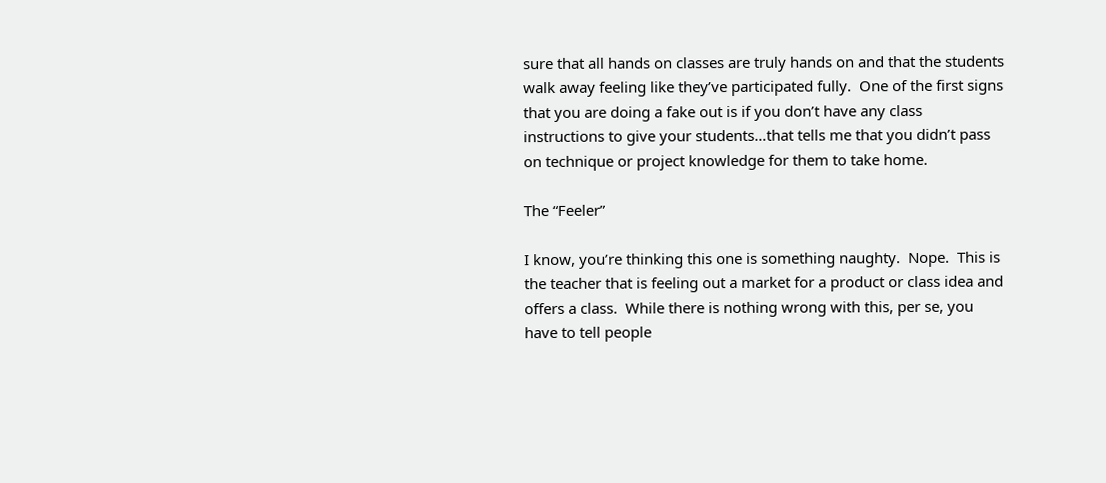sure that all hands on classes are truly hands on and that the students walk away feeling like they’ve participated fully.  One of the first signs that you are doing a fake out is if you don’t have any class instructions to give your students…that tells me that you didn’t pass on technique or project knowledge for them to take home.

The “Feeler”

I know, you’re thinking this one is something naughty.  Nope.  This is the teacher that is feeling out a market for a product or class idea and offers a class.  While there is nothing wrong with this, per se, you have to tell people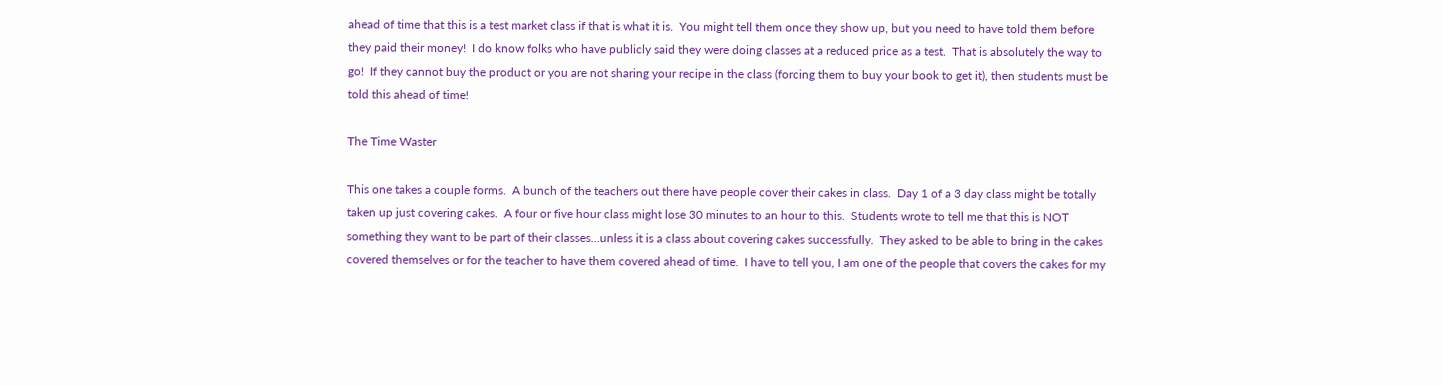ahead of time that this is a test market class if that is what it is.  You might tell them once they show up, but you need to have told them before they paid their money!  I do know folks who have publicly said they were doing classes at a reduced price as a test.  That is absolutely the way to go!  If they cannot buy the product or you are not sharing your recipe in the class (forcing them to buy your book to get it), then students must be told this ahead of time!

The Time Waster

This one takes a couple forms.  A bunch of the teachers out there have people cover their cakes in class.  Day 1 of a 3 day class might be totally taken up just covering cakes.  A four or five hour class might lose 30 minutes to an hour to this.  Students wrote to tell me that this is NOT something they want to be part of their classes…unless it is a class about covering cakes successfully.  They asked to be able to bring in the cakes covered themselves or for the teacher to have them covered ahead of time.  I have to tell you, I am one of the people that covers the cakes for my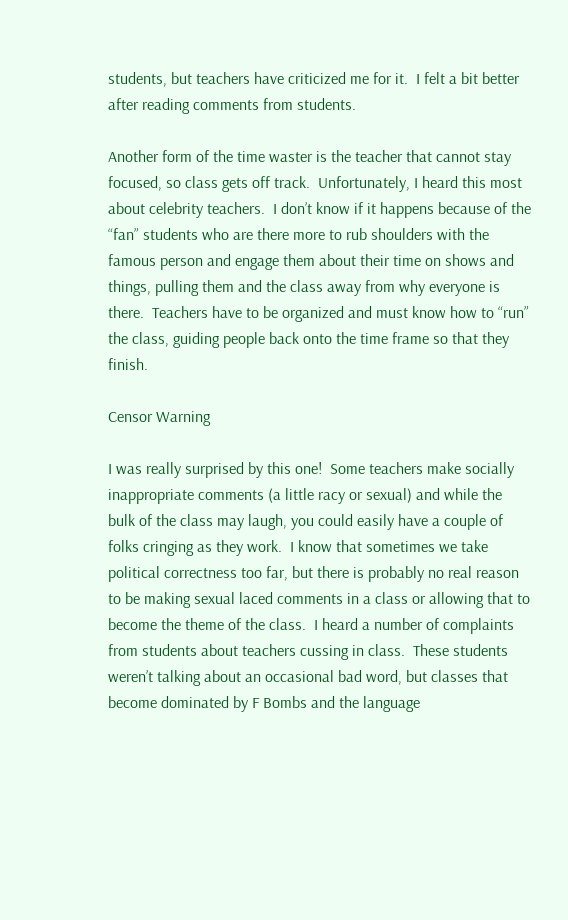students, but teachers have criticized me for it.  I felt a bit better after reading comments from students.

Another form of the time waster is the teacher that cannot stay focused, so class gets off track.  Unfortunately, I heard this most about celebrity teachers.  I don’t know if it happens because of the “fan” students who are there more to rub shoulders with the famous person and engage them about their time on shows and things, pulling them and the class away from why everyone is there.  Teachers have to be organized and must know how to “run” the class, guiding people back onto the time frame so that they finish.

Censor Warning

I was really surprised by this one!  Some teachers make socially inappropriate comments (a little racy or sexual) and while the bulk of the class may laugh, you could easily have a couple of folks cringing as they work.  I know that sometimes we take political correctness too far, but there is probably no real reason to be making sexual laced comments in a class or allowing that to become the theme of the class.  I heard a number of complaints from students about teachers cussing in class.  These students weren’t talking about an occasional bad word, but classes that become dominated by F Bombs and the language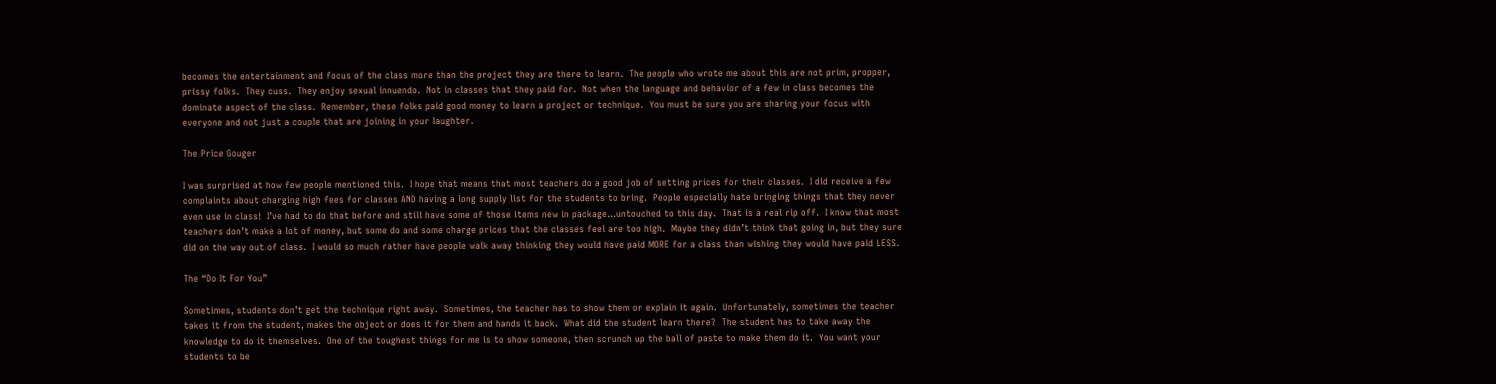becomes the entertainment and focus of the class more than the project they are there to learn.  The people who wrote me about this are not prim, propper, prissy folks.  They cuss.  They enjoy sexual innuendo.  Not in classes that they paid for.  Not when the language and behavior of a few in class becomes the dominate aspect of the class.  Remember, these folks paid good money to learn a project or technique.  You must be sure you are sharing your focus with everyone and not just a couple that are joining in your laughter.

The Price Gouger

I was surprised at how few people mentioned this.  I hope that means that most teachers do a good job of setting prices for their classes.  I did receive a few complaints about charging high fees for classes AND having a long supply list for the students to bring.  People especially hate bringing things that they never even use in class!  I’ve had to do that before and still have some of those items new in package…untouched to this day.  That is a real rip off.  I know that most teachers don’t make a lot of money, but some do and some charge prices that the classes feel are too high.  Maybe they didn’t think that going in, but they sure did on the way out of class.  I would so much rather have people walk away thinking they would have paid MORE for a class than wishing they would have paid LESS.

The “Do It For You”

Sometimes, students don’t get the technique right away.  Sometimes, the teacher has to show them or explain it again.  Unfortunately, sometimes the teacher takes it from the student, makes the object or does it for them and hands it back.  What did the student learn there?  The student has to take away the knowledge to do it themselves.  One of the toughest things for me is to show someone, then scrunch up the ball of paste to make them do it.  You want your students to be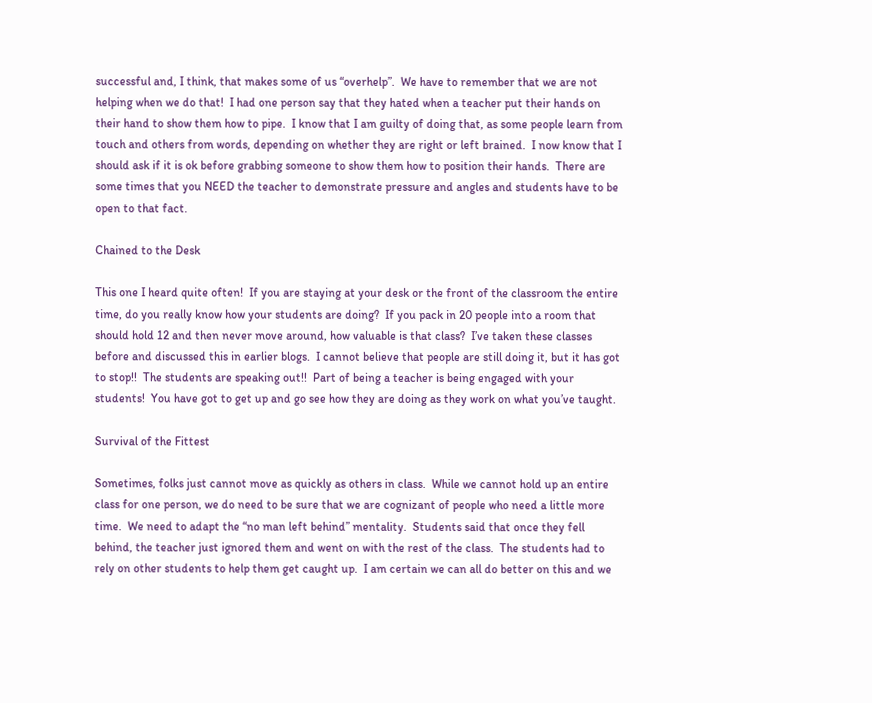successful and, I think, that makes some of us “overhelp”.  We have to remember that we are not helping when we do that!  I had one person say that they hated when a teacher put their hands on their hand to show them how to pipe.  I know that I am guilty of doing that, as some people learn from touch and others from words, depending on whether they are right or left brained.  I now know that I should ask if it is ok before grabbing someone to show them how to position their hands.  There are some times that you NEED the teacher to demonstrate pressure and angles and students have to be open to that fact.

Chained to the Desk

This one I heard quite often!  If you are staying at your desk or the front of the classroom the entire time, do you really know how your students are doing?  If you pack in 20 people into a room that should hold 12 and then never move around, how valuable is that class?  I’ve taken these classes before and discussed this in earlier blogs.  I cannot believe that people are still doing it, but it has got to stop!!  The students are speaking out!!  Part of being a teacher is being engaged with your students!  You have got to get up and go see how they are doing as they work on what you’ve taught.

Survival of the Fittest

Sometimes, folks just cannot move as quickly as others in class.  While we cannot hold up an entire class for one person, we do need to be sure that we are cognizant of people who need a little more time.  We need to adapt the “no man left behind” mentality.  Students said that once they fell behind, the teacher just ignored them and went on with the rest of the class.  The students had to rely on other students to help them get caught up.  I am certain we can all do better on this and we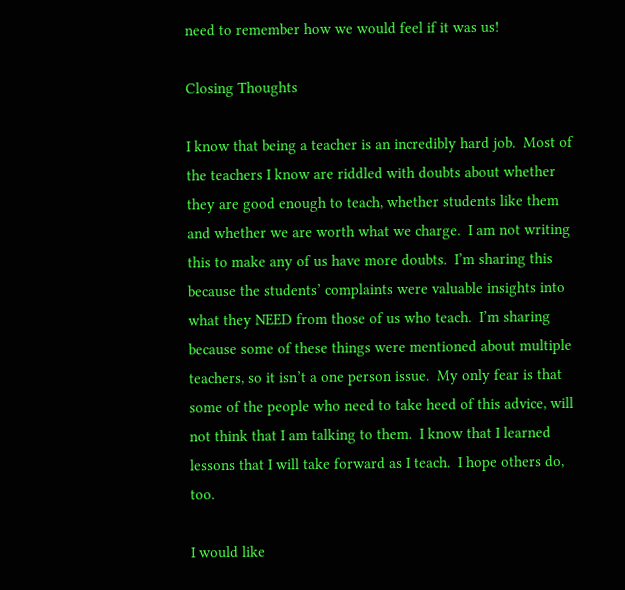need to remember how we would feel if it was us!

Closing Thoughts

I know that being a teacher is an incredibly hard job.  Most of the teachers I know are riddled with doubts about whether they are good enough to teach, whether students like them and whether we are worth what we charge.  I am not writing this to make any of us have more doubts.  I’m sharing this because the students’ complaints were valuable insights into what they NEED from those of us who teach.  I’m sharing because some of these things were mentioned about multiple teachers, so it isn’t a one person issue.  My only fear is that some of the people who need to take heed of this advice, will not think that I am talking to them.  I know that I learned lessons that I will take forward as I teach.  I hope others do, too.

I would like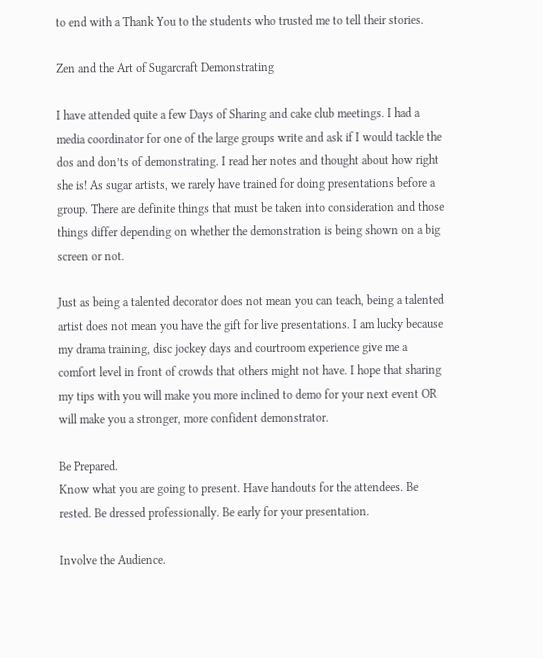to end with a Thank You to the students who trusted me to tell their stories.

Zen and the Art of Sugarcraft Demonstrating

I have attended quite a few Days of Sharing and cake club meetings. I had a media coordinator for one of the large groups write and ask if I would tackle the dos and don’ts of demonstrating. I read her notes and thought about how right she is! As sugar artists, we rarely have trained for doing presentations before a group. There are definite things that must be taken into consideration and those things differ depending on whether the demonstration is being shown on a big screen or not.

Just as being a talented decorator does not mean you can teach, being a talented artist does not mean you have the gift for live presentations. I am lucky because my drama training, disc jockey days and courtroom experience give me a comfort level in front of crowds that others might not have. I hope that sharing my tips with you will make you more inclined to demo for your next event OR will make you a stronger, more confident demonstrator.

Be Prepared.
Know what you are going to present. Have handouts for the attendees. Be rested. Be dressed professionally. Be early for your presentation.

Involve the Audience.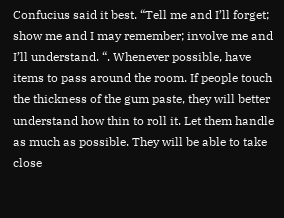Confucius said it best. “Tell me and I’ll forget; show me and I may remember; involve me and I’ll understand. “. Whenever possible, have items to pass around the room. If people touch the thickness of the gum paste, they will better understand how thin to roll it. Let them handle as much as possible. They will be able to take close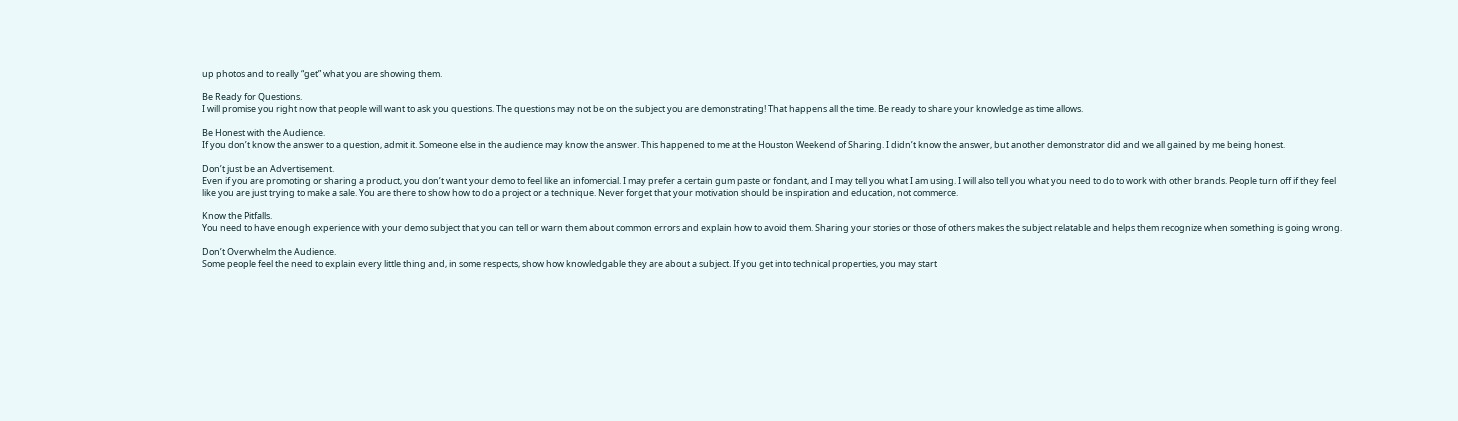up photos and to really “get” what you are showing them.

Be Ready for Questions.
I will promise you right now that people will want to ask you questions. The questions may not be on the subject you are demonstrating! That happens all the time. Be ready to share your knowledge as time allows.

Be Honest with the Audience.
If you don’t know the answer to a question, admit it. Someone else in the audience may know the answer. This happened to me at the Houston Weekend of Sharing. I didn’t know the answer, but another demonstrator did and we all gained by me being honest.

Don’t just be an Advertisement.
Even if you are promoting or sharing a product, you don’t want your demo to feel like an infomercial. I may prefer a certain gum paste or fondant, and I may tell you what I am using. I will also tell you what you need to do to work with other brands. People turn off if they feel like you are just trying to make a sale. You are there to show how to do a project or a technique. Never forget that your motivation should be inspiration and education, not commerce.

Know the Pitfalls.
You need to have enough experience with your demo subject that you can tell or warn them about common errors and explain how to avoid them. Sharing your stories or those of others makes the subject relatable and helps them recognize when something is going wrong.

Don’t Overwhelm the Audience.
Some people feel the need to explain every little thing and, in some respects, show how knowledgable they are about a subject. If you get into technical properties, you may start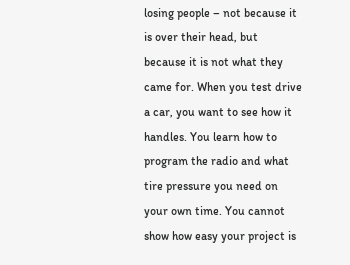losing people – not because it is over their head, but because it is not what they came for. When you test drive a car, you want to see how it handles. You learn how to program the radio and what tire pressure you need on your own time. You cannot show how easy your project is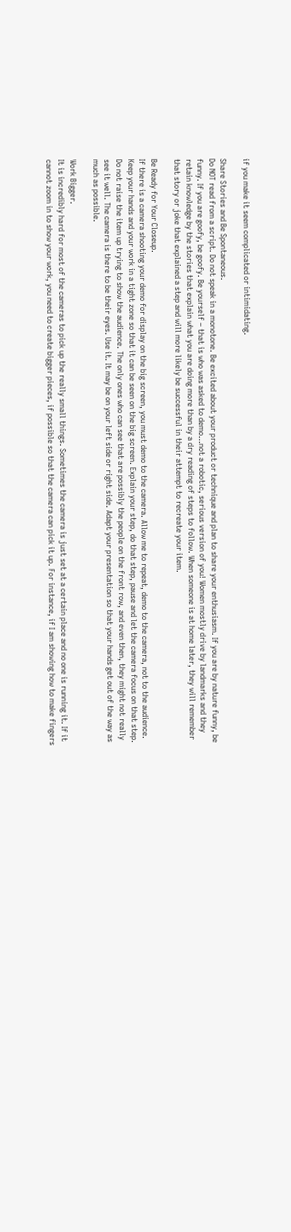if you make it seem complicated or intimidating.

Share Stories and Be Spontaneous.
Do NOT read from a script. Do not speak in a monotone. Be excited about your product or technique and plan to share your enthusiasm. If you are by nature funny, be funny. If you are goofy, be goofy. Be yourself – that is who was asked to demo…not a robotic, serious version of you! Women mostly drive by landmarks and they retain knowledge by the stories that explain what you are doing more than by a dry reading of steps to follow. When someone is at home later, they will remember that story or joke that explained a step and will more likely be successful in their attempt to recreate your item.

Be Ready for Your Closeup.
If there is a camera shooting your demo for display on the big screen, you must demo to the camera. Allow me to repeat, demo to the camera, not to the audience. Keep your hands and your work in a tight zone so that it can be seen on the big screen. Explain your step, do that step, pause and let the camera focus on that step. Do not raise the item up trying to show the audience. The only ones who can see that are possibly the people on the front row, and even then, they might not really see it well. The camera is there to be their eyes. Use it. It may be on your left side or right side. Adapt your presentation so that your hands get out of the way as much as possible.

Work Bigger.
It is incredibly hard for most of the cameras to pick up the really small things. Sometimes the camera is just set at a certain place and no one is running it. If it cannot zoom in to show your work, you need to create bigger pieces, if possible so that the camera can pick it up. For instance, if I am showing how to make fingers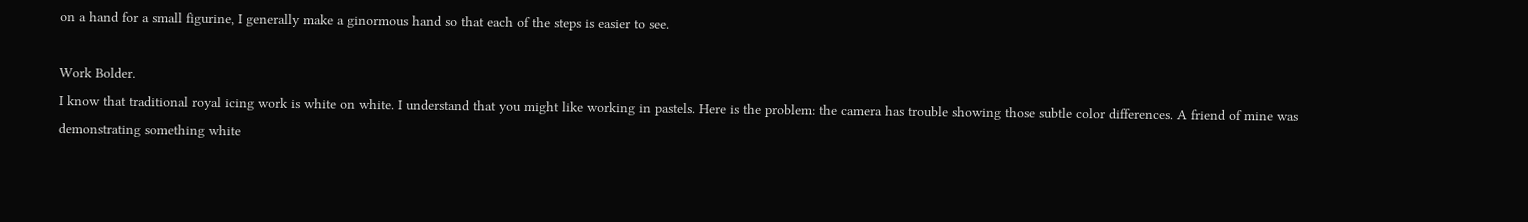on a hand for a small figurine, I generally make a ginormous hand so that each of the steps is easier to see.

Work Bolder.
I know that traditional royal icing work is white on white. I understand that you might like working in pastels. Here is the problem: the camera has trouble showing those subtle color differences. A friend of mine was demonstrating something white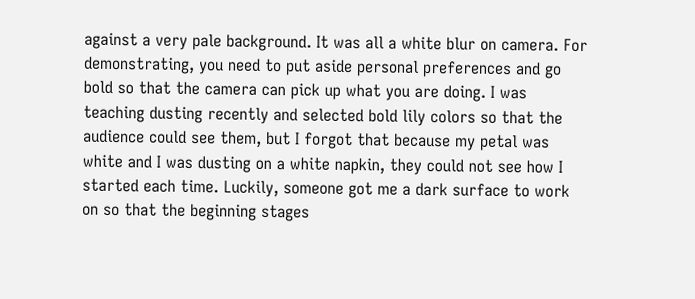against a very pale background. It was all a white blur on camera. For demonstrating, you need to put aside personal preferences and go bold so that the camera can pick up what you are doing. I was teaching dusting recently and selected bold lily colors so that the audience could see them, but I forgot that because my petal was white and I was dusting on a white napkin, they could not see how I started each time. Luckily, someone got me a dark surface to work on so that the beginning stages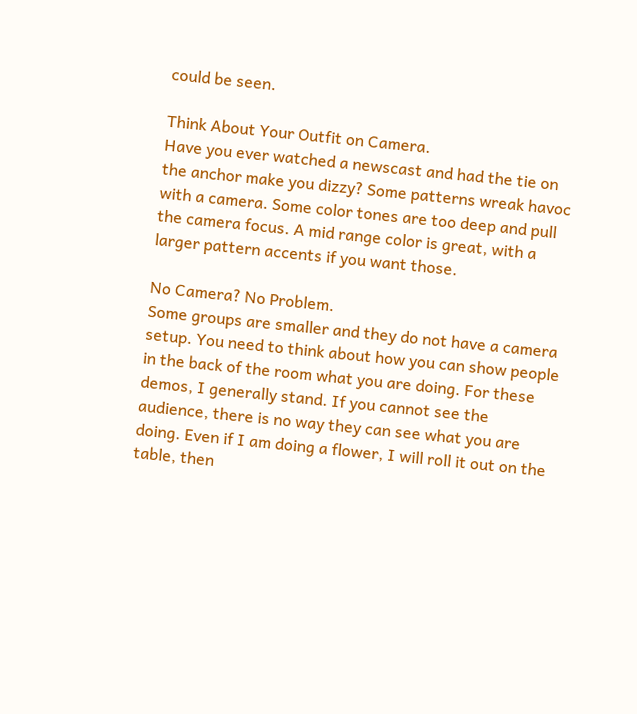could be seen.

Think About Your Outfit on Camera.
Have you ever watched a newscast and had the tie on the anchor make you dizzy? Some patterns wreak havoc with a camera. Some color tones are too deep and pull the camera focus. A mid range color is great, with a larger pattern accents if you want those.

No Camera? No Problem.
Some groups are smaller and they do not have a camera setup. You need to think about how you can show people in the back of the room what you are doing. For these demos, I generally stand. If you cannot see the audience, there is no way they can see what you are doing. Even if I am doing a flower, I will roll it out on the table, then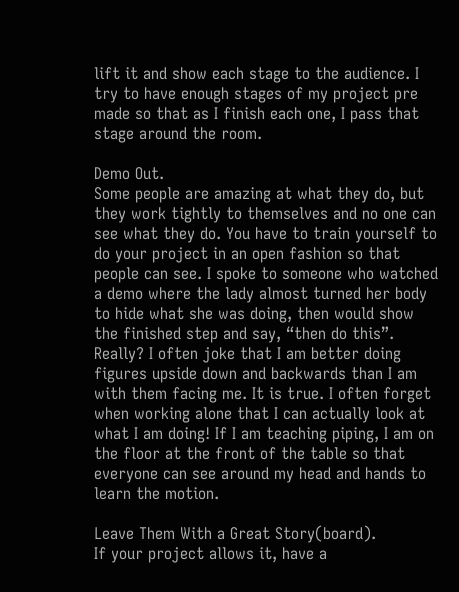lift it and show each stage to the audience. I try to have enough stages of my project pre made so that as I finish each one, I pass that stage around the room.

Demo Out.
Some people are amazing at what they do, but they work tightly to themselves and no one can see what they do. You have to train yourself to do your project in an open fashion so that people can see. I spoke to someone who watched a demo where the lady almost turned her body to hide what she was doing, then would show the finished step and say, “then do this”. Really? I often joke that I am better doing figures upside down and backwards than I am with them facing me. It is true. I often forget when working alone that I can actually look at what I am doing! If I am teaching piping, I am on the floor at the front of the table so that everyone can see around my head and hands to learn the motion.

Leave Them With a Great Story(board).
If your project allows it, have a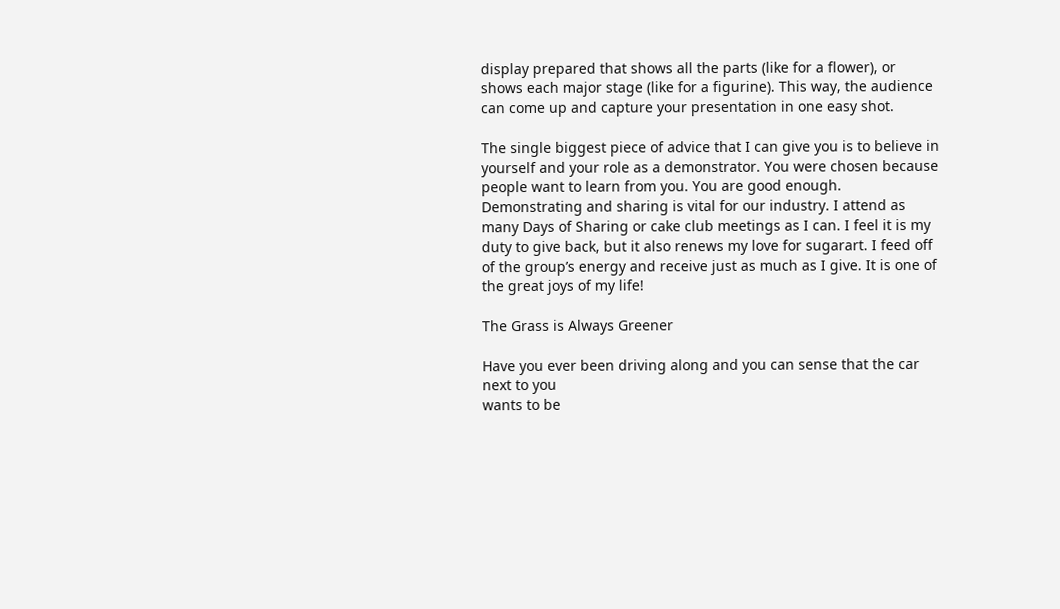display prepared that shows all the parts (like for a flower), or shows each major stage (like for a figurine). This way, the audience can come up and capture your presentation in one easy shot.

The single biggest piece of advice that I can give you is to believe in yourself and your role as a demonstrator. You were chosen because people want to learn from you. You are good enough. Demonstrating and sharing is vital for our industry. I attend as many Days of Sharing or cake club meetings as I can. I feel it is my duty to give back, but it also renews my love for sugarart. I feed off of the group’s energy and receive just as much as I give. It is one of the great joys of my life!

The Grass is Always Greener

Have you ever been driving along and you can sense that the car next to you
wants to be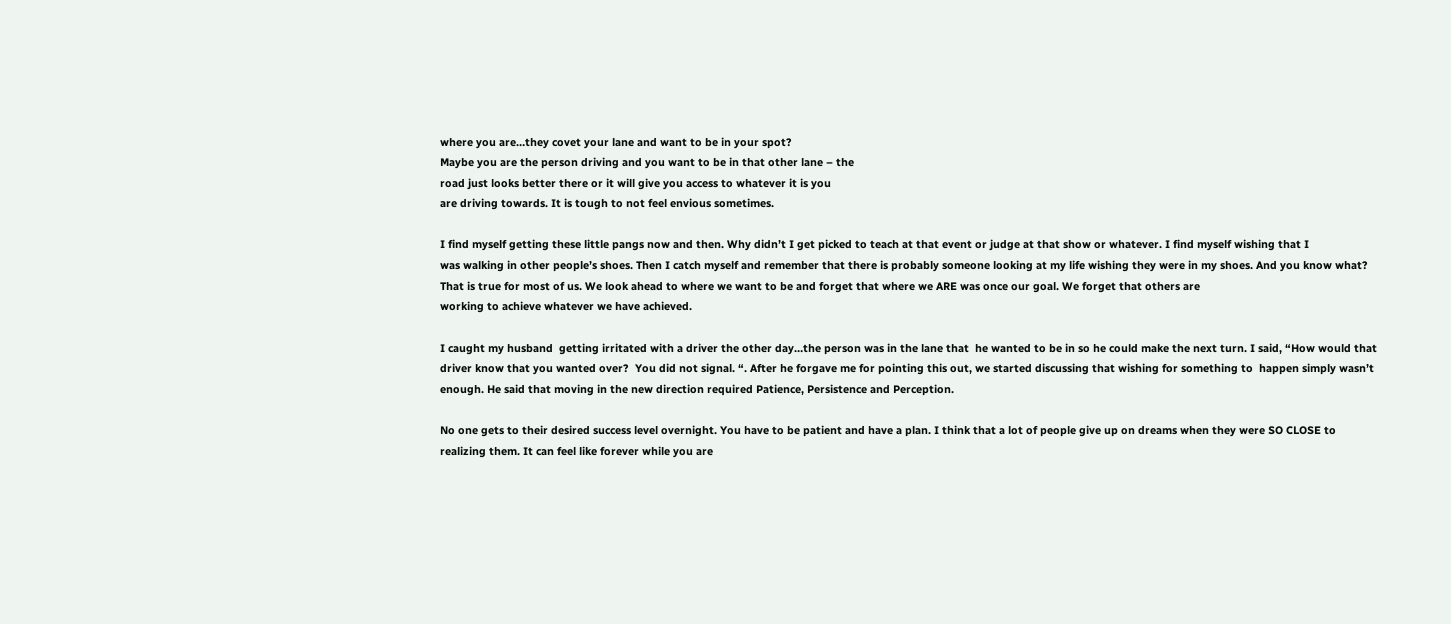where you are…they covet your lane and want to be in your spot?
Maybe you are the person driving and you want to be in that other lane – the
road just looks better there or it will give you access to whatever it is you
are driving towards. It is tough to not feel envious sometimes.

I find myself getting these little pangs now and then. Why didn’t I get picked to teach at that event or judge at that show or whatever. I find myself wishing that I
was walking in other people’s shoes. Then I catch myself and remember that there is probably someone looking at my life wishing they were in my shoes. And you know what?  That is true for most of us. We look ahead to where we want to be and forget that where we ARE was once our goal. We forget that others are
working to achieve whatever we have achieved.

I caught my husband  getting irritated with a driver the other day…the person was in the lane that  he wanted to be in so he could make the next turn. I said, “How would that driver know that you wanted over?  You did not signal. “. After he forgave me for pointing this out, we started discussing that wishing for something to  happen simply wasn’t enough. He said that moving in the new direction required Patience, Persistence and Perception.

No one gets to their desired success level overnight. You have to be patient and have a plan. I think that a lot of people give up on dreams when they were SO CLOSE to realizing them. It can feel like forever while you are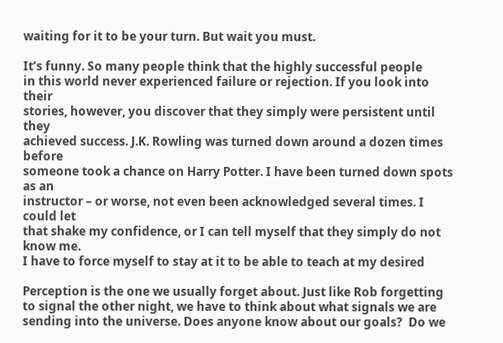waiting for it to be your turn. But wait you must.

It’s funny. So many people think that the highly successful people
in this world never experienced failure or rejection. If you look into their
stories, however, you discover that they simply were persistent until they
achieved success. J.K. Rowling was turned down around a dozen times before
someone took a chance on Harry Potter. I have been turned down spots as an
instructor – or worse, not even been acknowledged several times. I could let
that shake my confidence, or I can tell myself that they simply do not know me.
I have to force myself to stay at it to be able to teach at my desired

Perception is the one we usually forget about. Just like Rob forgetting to signal the other night, we have to think about what signals we are sending into the universe. Does anyone know about our goals?  Do we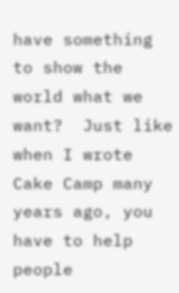have something to show the world what we want?  Just like when I wrote Cake Camp many years ago, you have to help people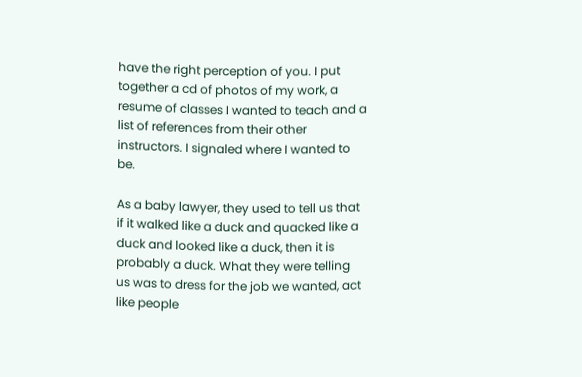have the right perception of you. I put together a cd of photos of my work, a resume of classes I wanted to teach and a list of references from their other instructors. I signaled where I wanted to be.

As a baby lawyer, they used to tell us that if it walked like a duck and quacked like a duck and looked like a duck, then it is probably a duck. What they were telling us was to dress for the job we wanted, act like people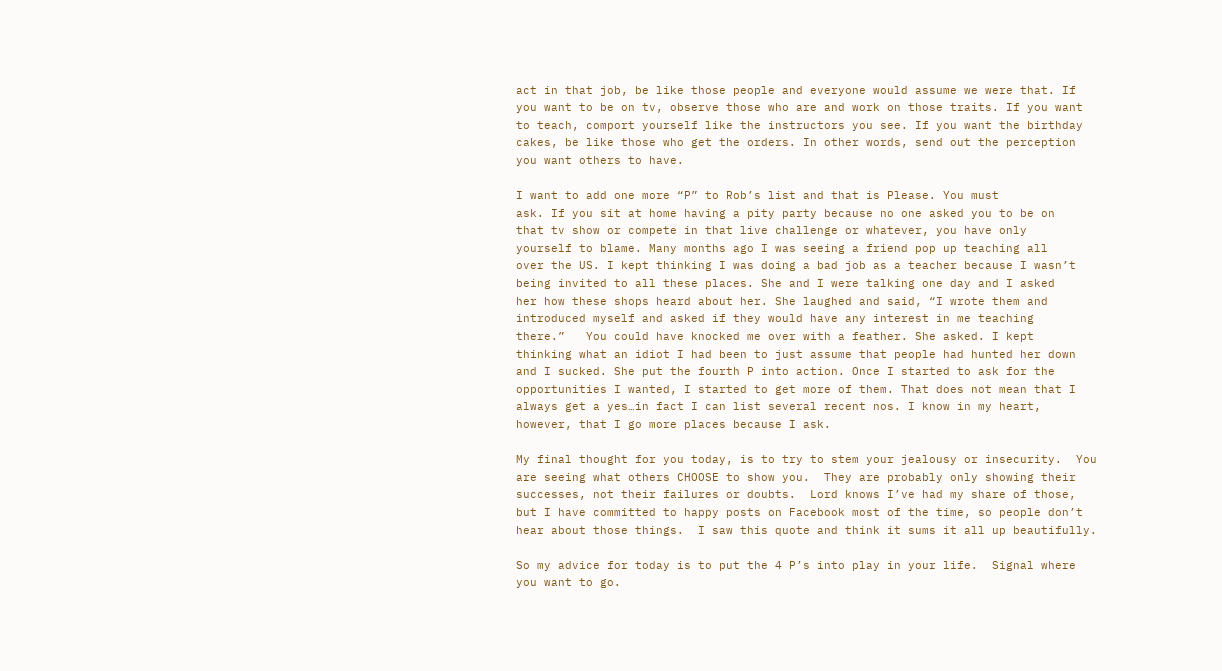act in that job, be like those people and everyone would assume we were that. If you want to be on tv, observe those who are and work on those traits. If you want to teach, comport yourself like the instructors you see. If you want the birthday cakes, be like those who get the orders. In other words, send out the perception you want others to have.

I want to add one more “P” to Rob’s list and that is Please. You must
ask. If you sit at home having a pity party because no one asked you to be on
that tv show or compete in that live challenge or whatever, you have only
yourself to blame. Many months ago I was seeing a friend pop up teaching all
over the US. I kept thinking I was doing a bad job as a teacher because I wasn’t
being invited to all these places. She and I were talking one day and I asked
her how these shops heard about her. She laughed and said, “I wrote them and
introduced myself and asked if they would have any interest in me teaching
there.”   You could have knocked me over with a feather. She asked. I kept
thinking what an idiot I had been to just assume that people had hunted her down and I sucked. She put the fourth P into action. Once I started to ask for the
opportunities I wanted, I started to get more of them. That does not mean that I
always get a yes…in fact I can list several recent nos. I know in my heart,
however, that I go more places because I ask.

My final thought for you today, is to try to stem your jealousy or insecurity.  You are seeing what others CHOOSE to show you.  They are probably only showing their successes, not their failures or doubts.  Lord knows I’ve had my share of those, but I have committed to happy posts on Facebook most of the time, so people don’t hear about those things.  I saw this quote and think it sums it all up beautifully.

So my advice for today is to put the 4 P’s into play in your life.  Signal where you want to go.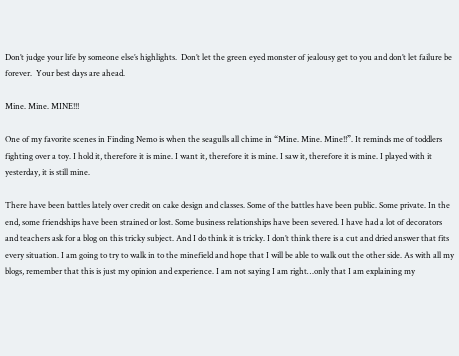Don’t judge your life by someone else’s highlights.  Don’t let the green eyed monster of jealousy get to you and don’t let failure be forever.  Your best days are ahead.

Mine. Mine. MINE!!!

One of my favorite scenes in Finding Nemo is when the seagulls all chime in “Mine. Mine. Mine!!”. It reminds me of toddlers fighting over a toy. I hold it, therefore it is mine. I want it, therefore it is mine. I saw it, therefore it is mine. I played with it yesterday, it is still mine.

There have been battles lately over credit on cake design and classes. Some of the battles have been public. Some private. In the end, some friendships have been strained or lost. Some business relationships have been severed. I have had a lot of decorators and teachers ask for a blog on this tricky subject. And I do think it is tricky. I don’t think there is a cut and dried answer that fits every situation. I am going to try to walk in to the minefield and hope that I will be able to walk out the other side. As with all my blogs, remember that this is just my opinion and experience. I am not saying I am right…only that I am explaining my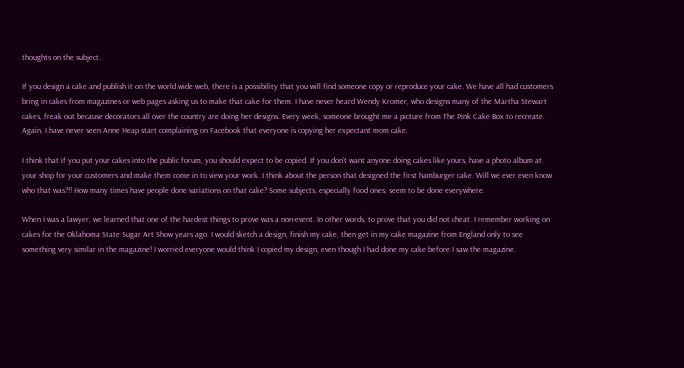thoughts on the subject.

If you design a cake and publish it on the world wide web, there is a possibility that you will find someone copy or reproduce your cake. We have all had customers bring in cakes from magazines or web pages asking us to make that cake for them. I have never heard Wendy Kromer, who designs many of the Martha Stewart cakes, freak out because decorators all over the country are doing her designs. Every week, someone brought me a picture from The Pink Cake Box to recreate. Again, I have never seen Anne Heap start complaining on Facebook that everyone is copying her expectant mom cake.

I think that if you put your cakes into the public forum, you should expect to be copied. If you don’t want anyone doing cakes like yours, have a photo album at your shop for your customers and make them come in to view your work. I think about the person that designed the first hamburger cake. Will we ever even know who that was?!! How many times have people done variations on that cake? Some subjects, especially food ones, seem to be done everywhere.

When I was a lawyer, we learned that one of the hardest things to prove was a non-event. In other words, to prove that you did not cheat. I remember working on cakes for the Oklahoma State Sugar Art Show years ago. I would sketch a design, finish my cake, then get in my cake magazine from England only to see something very similar in the magazine! I worried everyone would think I copied my design, even though I had done my cake before I saw the magazine.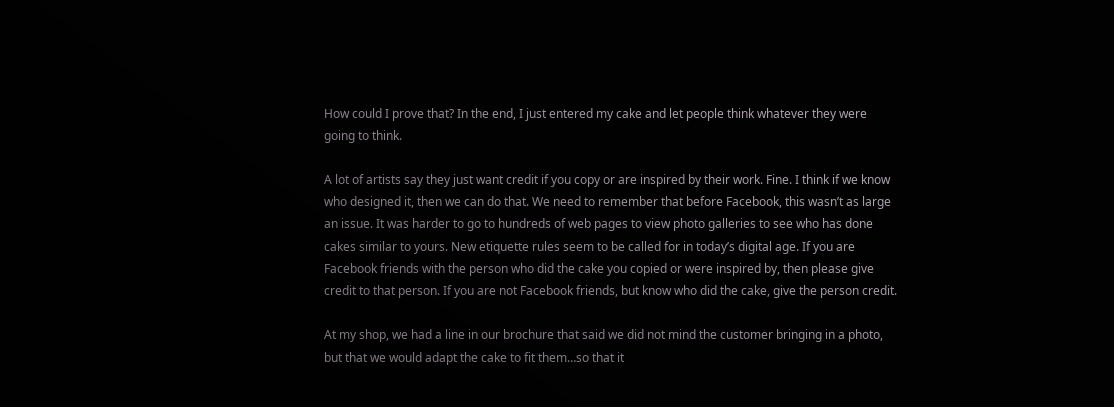How could I prove that? In the end, I just entered my cake and let people think whatever they were going to think.

A lot of artists say they just want credit if you copy or are inspired by their work. Fine. I think if we know who designed it, then we can do that. We need to remember that before Facebook, this wasn’t as large an issue. It was harder to go to hundreds of web pages to view photo galleries to see who has done cakes similar to yours. New etiquette rules seem to be called for in today’s digital age. If you are Facebook friends with the person who did the cake you copied or were inspired by, then please give credit to that person. If you are not Facebook friends, but know who did the cake, give the person credit.

At my shop, we had a line in our brochure that said we did not mind the customer bringing in a photo, but that we would adapt the cake to fit them…so that it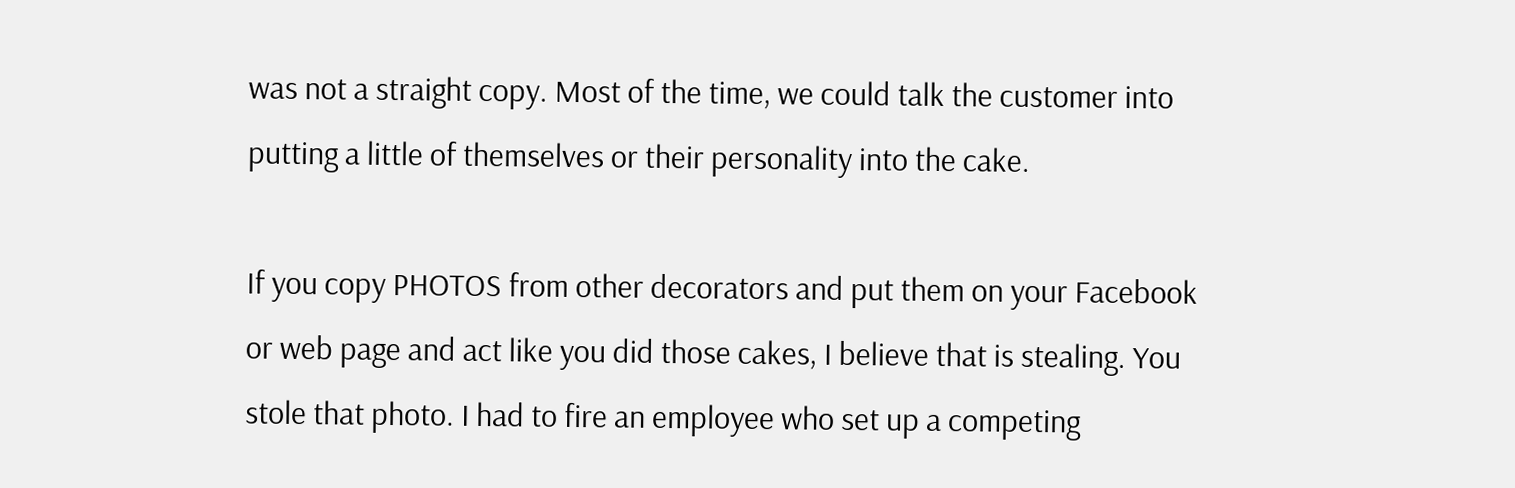was not a straight copy. Most of the time, we could talk the customer into putting a little of themselves or their personality into the cake.

If you copy PHOTOS from other decorators and put them on your Facebook or web page and act like you did those cakes, I believe that is stealing. You stole that photo. I had to fire an employee who set up a competing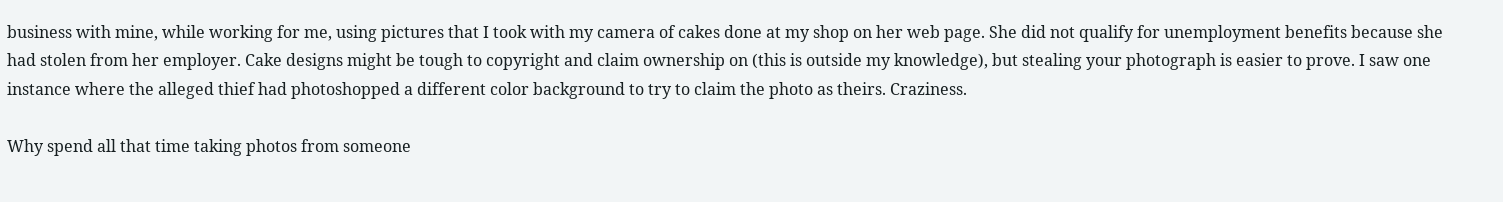business with mine, while working for me, using pictures that I took with my camera of cakes done at my shop on her web page. She did not qualify for unemployment benefits because she had stolen from her employer. Cake designs might be tough to copyright and claim ownership on (this is outside my knowledge), but stealing your photograph is easier to prove. I saw one instance where the alleged thief had photoshopped a different color background to try to claim the photo as theirs. Craziness.

Why spend all that time taking photos from someone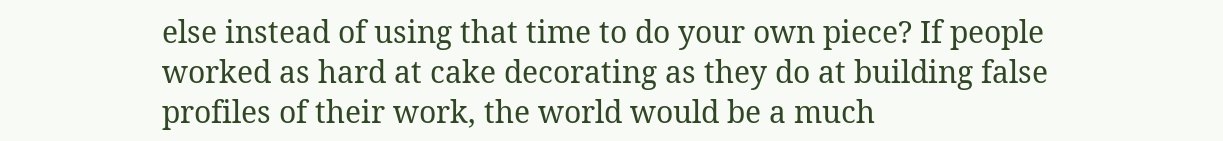else instead of using that time to do your own piece? If people worked as hard at cake decorating as they do at building false profiles of their work, the world would be a much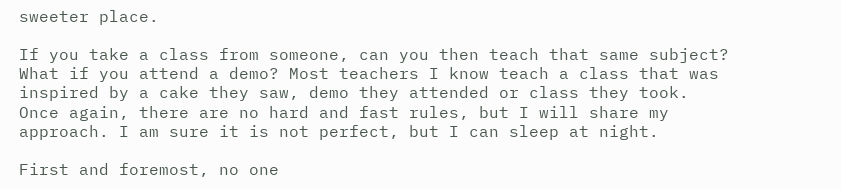sweeter place.

If you take a class from someone, can you then teach that same subject? What if you attend a demo? Most teachers I know teach a class that was inspired by a cake they saw, demo they attended or class they took. Once again, there are no hard and fast rules, but I will share my approach. I am sure it is not perfect, but I can sleep at night.

First and foremost, no one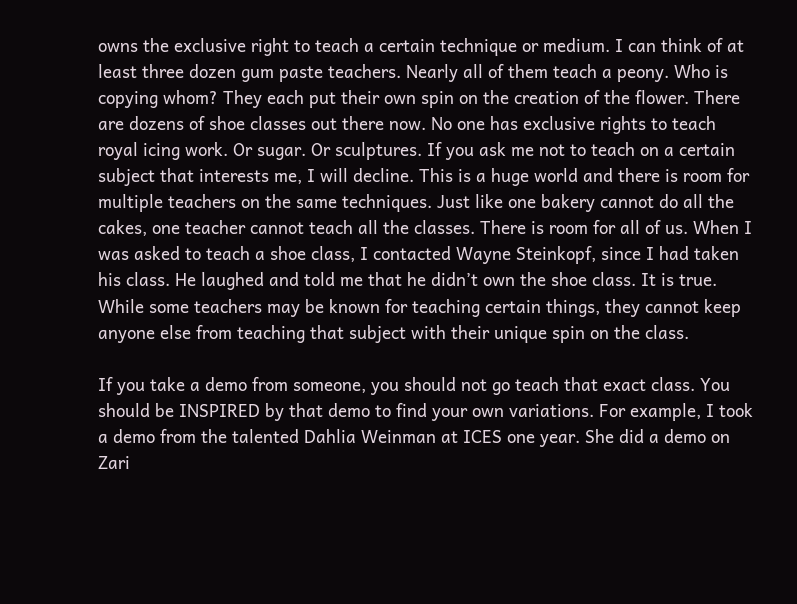owns the exclusive right to teach a certain technique or medium. I can think of at least three dozen gum paste teachers. Nearly all of them teach a peony. Who is copying whom? They each put their own spin on the creation of the flower. There are dozens of shoe classes out there now. No one has exclusive rights to teach royal icing work. Or sugar. Or sculptures. If you ask me not to teach on a certain subject that interests me, I will decline. This is a huge world and there is room for multiple teachers on the same techniques. Just like one bakery cannot do all the cakes, one teacher cannot teach all the classes. There is room for all of us. When I was asked to teach a shoe class, I contacted Wayne Steinkopf, since I had taken his class. He laughed and told me that he didn’t own the shoe class. It is true. While some teachers may be known for teaching certain things, they cannot keep anyone else from teaching that subject with their unique spin on the class.

If you take a demo from someone, you should not go teach that exact class. You should be INSPIRED by that demo to find your own variations. For example, I took a demo from the talented Dahlia Weinman at ICES one year. She did a demo on Zari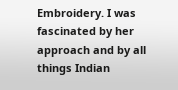Embroidery. I was fascinated by her approach and by all things Indian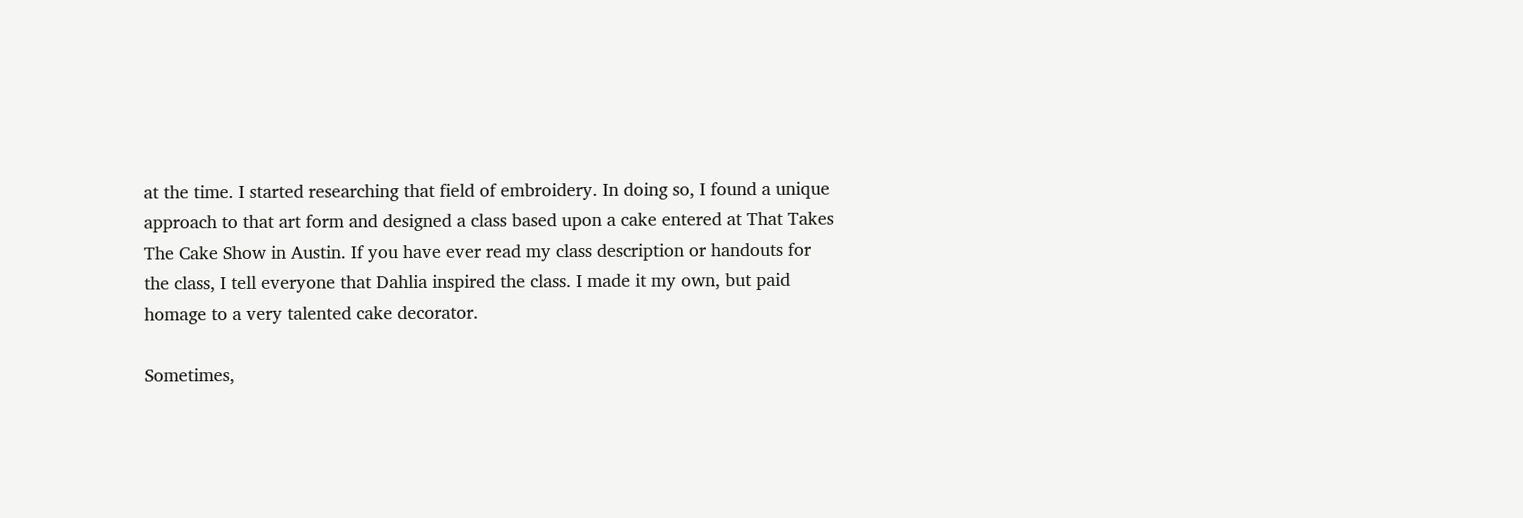at the time. I started researching that field of embroidery. In doing so, I found a unique approach to that art form and designed a class based upon a cake entered at That Takes The Cake Show in Austin. If you have ever read my class description or handouts for the class, I tell everyone that Dahlia inspired the class. I made it my own, but paid homage to a very talented cake decorator.

Sometimes,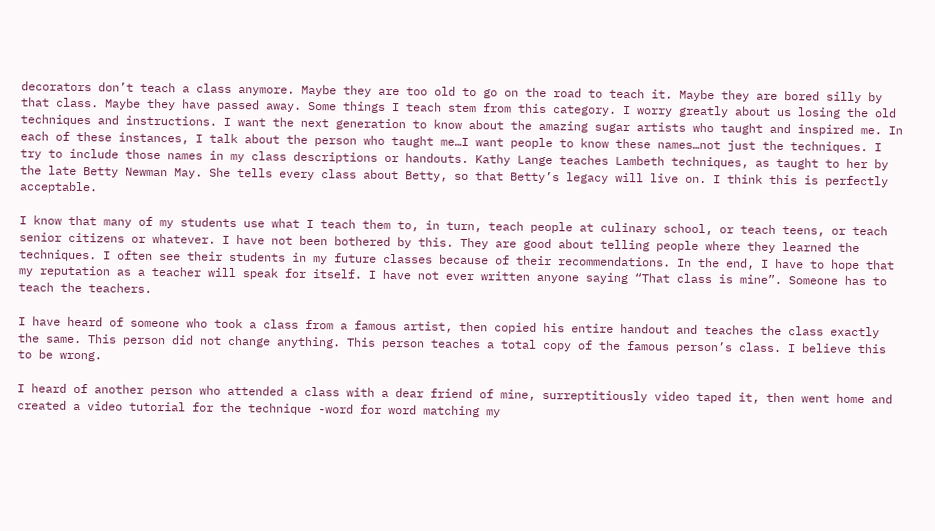decorators don’t teach a class anymore. Maybe they are too old to go on the road to teach it. Maybe they are bored silly by that class. Maybe they have passed away. Some things I teach stem from this category. I worry greatly about us losing the old techniques and instructions. I want the next generation to know about the amazing sugar artists who taught and inspired me. In each of these instances, I talk about the person who taught me…I want people to know these names…not just the techniques. I try to include those names in my class descriptions or handouts. Kathy Lange teaches Lambeth techniques, as taught to her by the late Betty Newman May. She tells every class about Betty, so that Betty’s legacy will live on. I think this is perfectly acceptable.

I know that many of my students use what I teach them to, in turn, teach people at culinary school, or teach teens, or teach senior citizens or whatever. I have not been bothered by this. They are good about telling people where they learned the techniques. I often see their students in my future classes because of their recommendations. In the end, I have to hope that my reputation as a teacher will speak for itself. I have not ever written anyone saying “That class is mine”. Someone has to teach the teachers.

I have heard of someone who took a class from a famous artist, then copied his entire handout and teaches the class exactly the same. This person did not change anything. This person teaches a total copy of the famous person’s class. I believe this to be wrong.

I heard of another person who attended a class with a dear friend of mine, surreptitiously video taped it, then went home and created a video tutorial for the technique -word for word matching my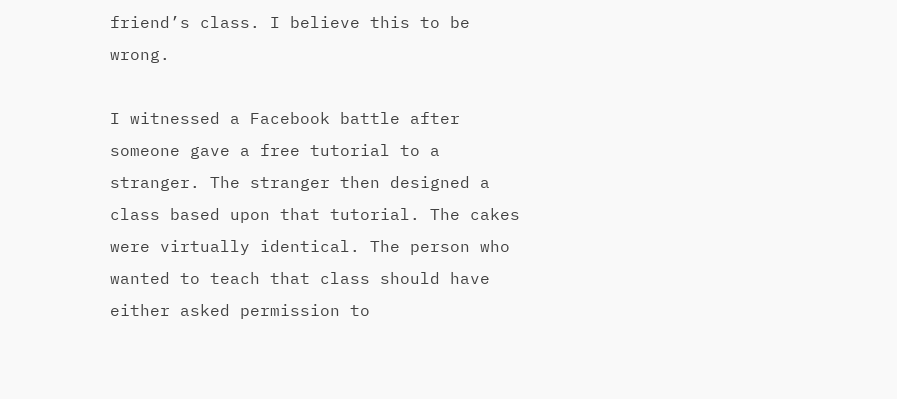friend’s class. I believe this to be wrong.

I witnessed a Facebook battle after someone gave a free tutorial to a stranger. The stranger then designed a class based upon that tutorial. The cakes were virtually identical. The person who wanted to teach that class should have either asked permission to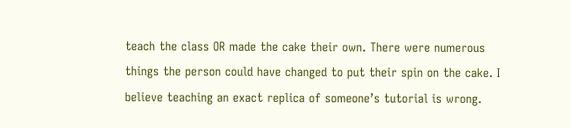teach the class OR made the cake their own. There were numerous things the person could have changed to put their spin on the cake. I believe teaching an exact replica of someone’s tutorial is wrong.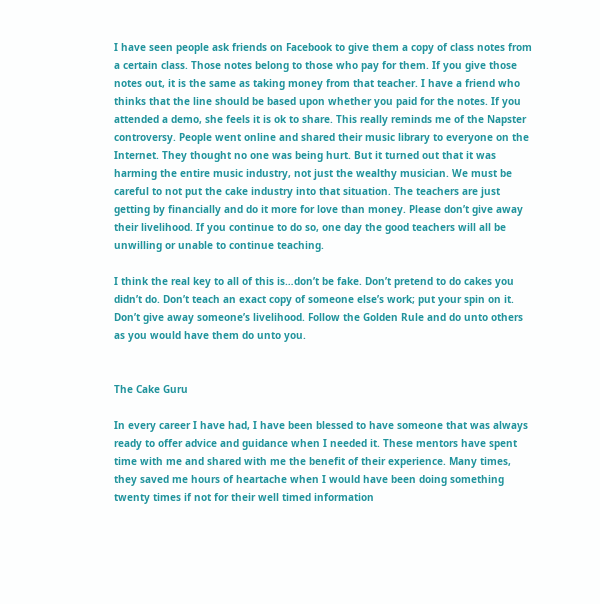I have seen people ask friends on Facebook to give them a copy of class notes from a certain class. Those notes belong to those who pay for them. If you give those notes out, it is the same as taking money from that teacher. I have a friend who thinks that the line should be based upon whether you paid for the notes. If you attended a demo, she feels it is ok to share. This really reminds me of the Napster controversy. People went online and shared their music library to everyone on the Internet. They thought no one was being hurt. But it turned out that it was harming the entire music industry, not just the wealthy musician. We must be careful to not put the cake industry into that situation. The teachers are just getting by financially and do it more for love than money. Please don’t give away their livelihood. If you continue to do so, one day the good teachers will all be unwilling or unable to continue teaching.

I think the real key to all of this is…don’t be fake. Don’t pretend to do cakes you didn’t do. Don’t teach an exact copy of someone else’s work; put your spin on it. Don’t give away someone’s livelihood. Follow the Golden Rule and do unto others as you would have them do unto you.


The Cake Guru

In every career I have had, I have been blessed to have someone that was always ready to offer advice and guidance when I needed it. These mentors have spent time with me and shared with me the benefit of their experience. Many times, they saved me hours of heartache when I would have been doing something twenty times if not for their well timed information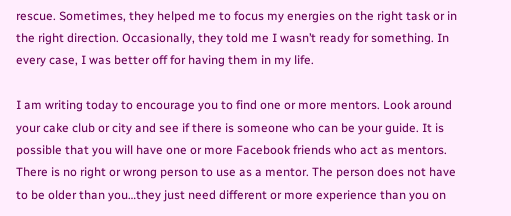rescue. Sometimes, they helped me to focus my energies on the right task or in the right direction. Occasionally, they told me I wasn’t ready for something. In every case, I was better off for having them in my life.

I am writing today to encourage you to find one or more mentors. Look around your cake club or city and see if there is someone who can be your guide. It is possible that you will have one or more Facebook friends who act as mentors. There is no right or wrong person to use as a mentor. The person does not have to be older than you…they just need different or more experience than you on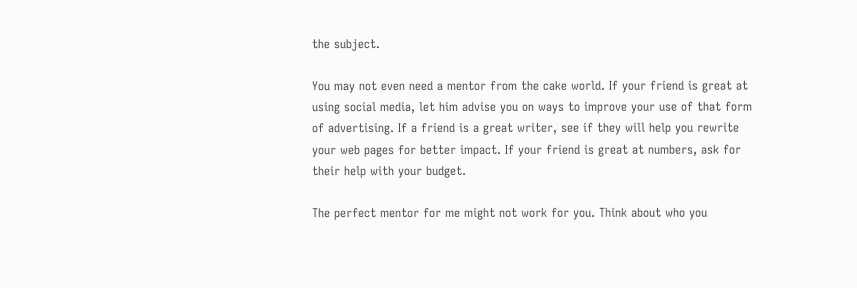the subject.

You may not even need a mentor from the cake world. If your friend is great at using social media, let him advise you on ways to improve your use of that form of advertising. If a friend is a great writer, see if they will help you rewrite your web pages for better impact. If your friend is great at numbers, ask for their help with your budget.

The perfect mentor for me might not work for you. Think about who you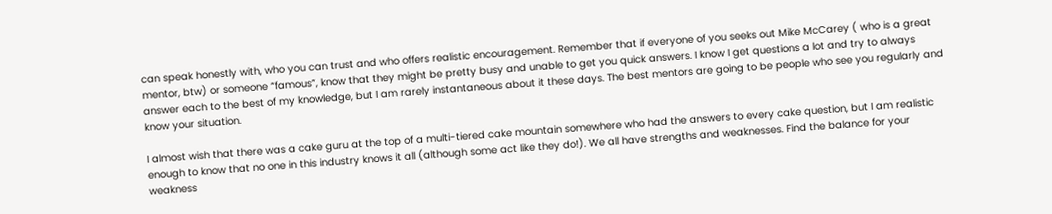can speak honestly with, who you can trust and who offers realistic encouragement. Remember that if everyone of you seeks out Mike McCarey ( who is a great mentor, btw) or someone “famous”, know that they might be pretty busy and unable to get you quick answers. I know I get questions a lot and try to always answer each to the best of my knowledge, but I am rarely instantaneous about it these days. The best mentors are going to be people who see you regularly and know your situation.

I almost wish that there was a cake guru at the top of a multi-tiered cake mountain somewhere who had the answers to every cake question, but I am realistic enough to know that no one in this industry knows it all (although some act like they do!). We all have strengths and weaknesses. Find the balance for your weakness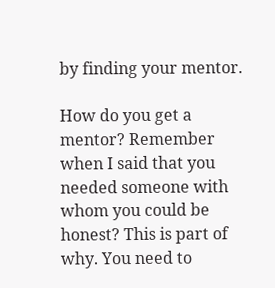by finding your mentor.

How do you get a mentor? Remember when I said that you needed someone with whom you could be honest? This is part of why. You need to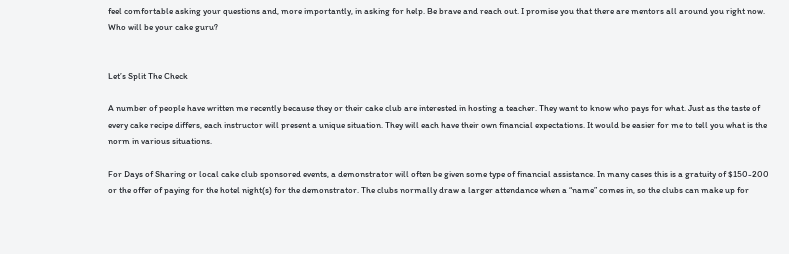feel comfortable asking your questions and, more importantly, in asking for help. Be brave and reach out. I promise you that there are mentors all around you right now. Who will be your cake guru?


Let’s Split The Check

A number of people have written me recently because they or their cake club are interested in hosting a teacher. They want to know who pays for what. Just as the taste of every cake recipe differs, each instructor will present a unique situation. They will each have their own financial expectations. It would be easier for me to tell you what is the norm in various situations.

For Days of Sharing or local cake club sponsored events, a demonstrator will often be given some type of financial assistance. In many cases this is a gratuity of $150-200 or the offer of paying for the hotel night(s) for the demonstrator. The clubs normally draw a larger attendance when a “name” comes in, so the clubs can make up for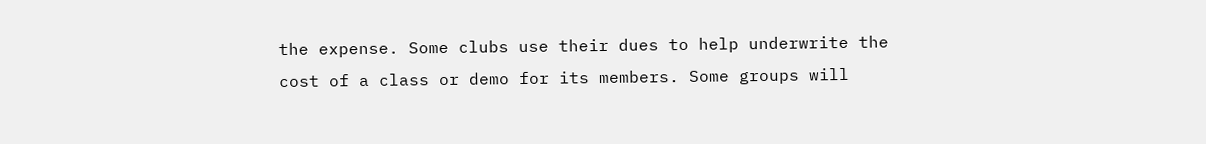the expense. Some clubs use their dues to help underwrite the cost of a class or demo for its members. Some groups will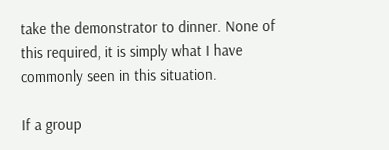take the demonstrator to dinner. None of this required, it is simply what I have commonly seen in this situation.

If a group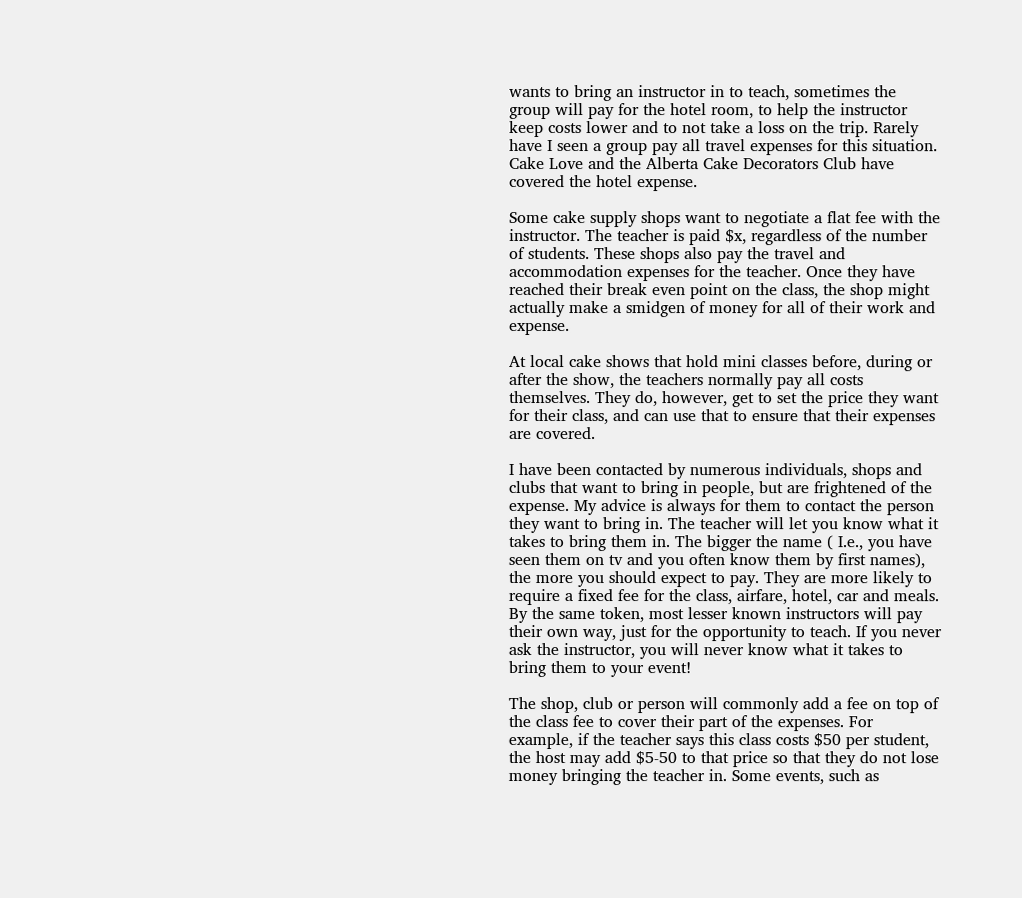wants to bring an instructor in to teach, sometimes the group will pay for the hotel room, to help the instructor keep costs lower and to not take a loss on the trip. Rarely have I seen a group pay all travel expenses for this situation. Cake Love and the Alberta Cake Decorators Club have covered the hotel expense.

Some cake supply shops want to negotiate a flat fee with the instructor. The teacher is paid $x, regardless of the number of students. These shops also pay the travel and accommodation expenses for the teacher. Once they have reached their break even point on the class, the shop might actually make a smidgen of money for all of their work and expense.

At local cake shows that hold mini classes before, during or after the show, the teachers normally pay all costs themselves. They do, however, get to set the price they want for their class, and can use that to ensure that their expenses are covered.

I have been contacted by numerous individuals, shops and clubs that want to bring in people, but are frightened of the expense. My advice is always for them to contact the person they want to bring in. The teacher will let you know what it takes to bring them in. The bigger the name ( I.e., you have seen them on tv and you often know them by first names), the more you should expect to pay. They are more likely to require a fixed fee for the class, airfare, hotel, car and meals. By the same token, most lesser known instructors will pay their own way, just for the opportunity to teach. If you never ask the instructor, you will never know what it takes to bring them to your event!

The shop, club or person will commonly add a fee on top of the class fee to cover their part of the expenses. For example, if the teacher says this class costs $50 per student, the host may add $5-50 to that price so that they do not lose money bringing the teacher in. Some events, such as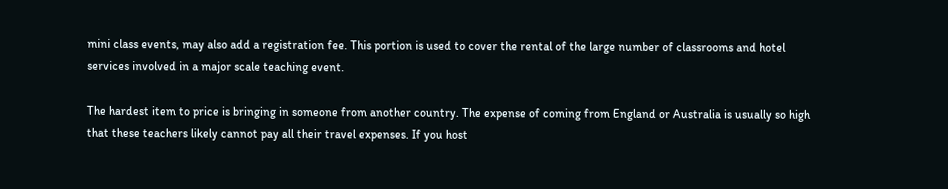mini class events, may also add a registration fee. This portion is used to cover the rental of the large number of classrooms and hotel services involved in a major scale teaching event.

The hardest item to price is bringing in someone from another country. The expense of coming from England or Australia is usually so high that these teachers likely cannot pay all their travel expenses. If you host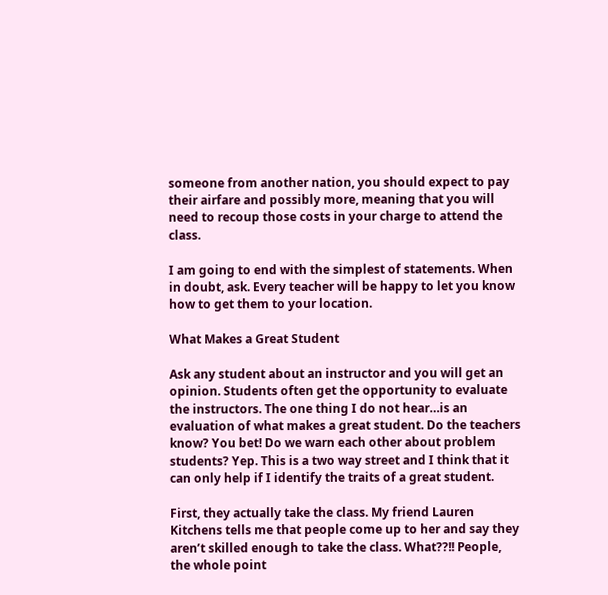someone from another nation, you should expect to pay their airfare and possibly more, meaning that you will need to recoup those costs in your charge to attend the class.

I am going to end with the simplest of statements. When in doubt, ask. Every teacher will be happy to let you know how to get them to your location.

What Makes a Great Student

Ask any student about an instructor and you will get an opinion. Students often get the opportunity to evaluate the instructors. The one thing I do not hear…is an evaluation of what makes a great student. Do the teachers know? You bet! Do we warn each other about problem students? Yep. This is a two way street and I think that it can only help if I identify the traits of a great student.

First, they actually take the class. My friend Lauren Kitchens tells me that people come up to her and say they aren’t skilled enough to take the class. What??!! People, the whole point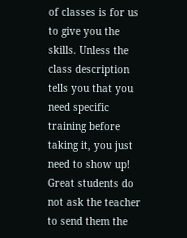of classes is for us to give you the skills. Unless the class description tells you that you need specific training before taking it, you just need to show up! Great students do not ask the teacher to send them the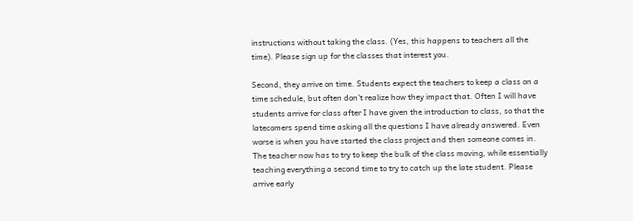instructions without taking the class. (Yes, this happens to teachers all the time). Please sign up for the classes that interest you.

Second, they arrive on time. Students expect the teachers to keep a class on a time schedule, but often don’t realize how they impact that. Often I will have students arrive for class after I have given the introduction to class, so that the latecomers spend time asking all the questions I have already answered. Even worse is when you have started the class project and then someone comes in. The teacher now has to try to keep the bulk of the class moving, while essentially teaching everything a second time to try to catch up the late student. Please arrive early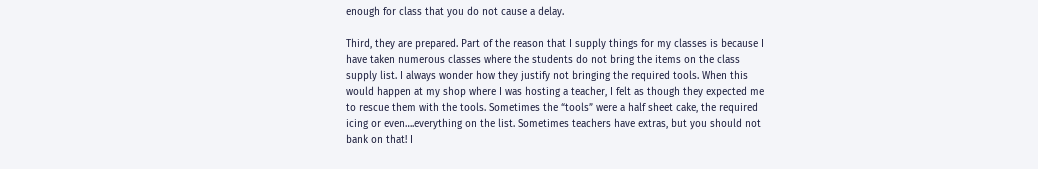enough for class that you do not cause a delay.

Third, they are prepared. Part of the reason that I supply things for my classes is because I have taken numerous classes where the students do not bring the items on the class supply list. I always wonder how they justify not bringing the required tools. When this would happen at my shop where I was hosting a teacher, I felt as though they expected me to rescue them with the tools. Sometimes the “tools” were a half sheet cake, the required icing or even….everything on the list. Sometimes teachers have extras, but you should not bank on that! I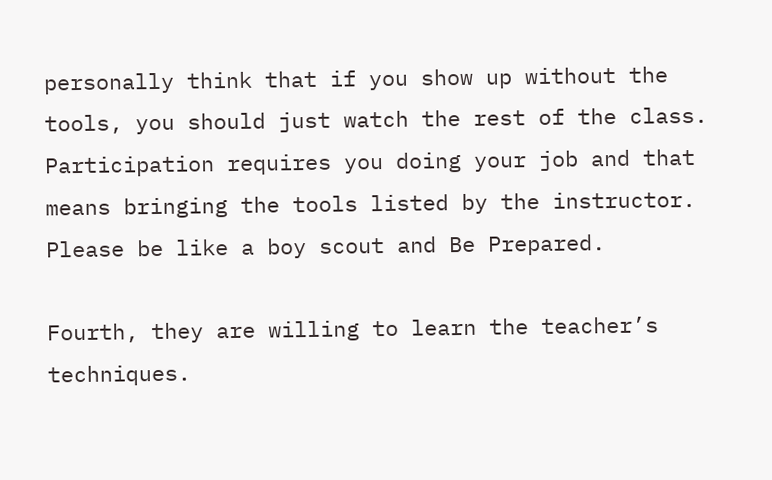personally think that if you show up without the tools, you should just watch the rest of the class. Participation requires you doing your job and that means bringing the tools listed by the instructor. Please be like a boy scout and Be Prepared.

Fourth, they are willing to learn the teacher’s techniques.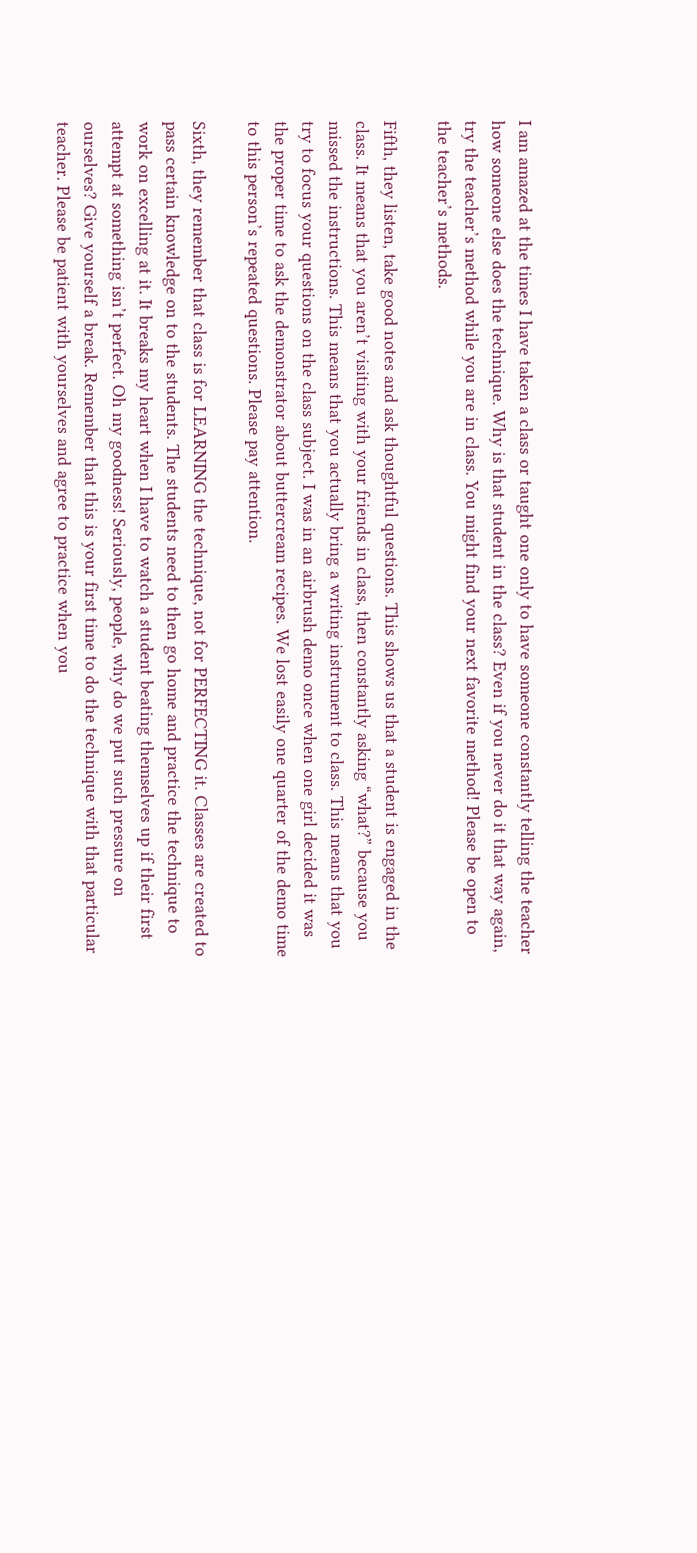I am amazed at the times I have taken a class or taught one only to have someone constantly telling the teacher how someone else does the technique. Why is that student in the class? Even if you never do it that way again, try the teacher’s method while you are in class. You might find your next favorite method! Please be open to the teacher’s methods.

Fifth, they listen, take good notes and ask thoughtful questions. This shows us that a student is engaged in the class. It means that you aren’t visiting with your friends in class, then constantly asking “what?” because you missed the instructions. This means that you actually bring a writing instrument to class. This means that you try to focus your questions on the class subject. I was in an airbrush demo once when one girl decided it was the proper time to ask the demonstrator about buttercream recipes. We lost easily one quarter of the demo time to this person’s repeated questions. Please pay attention.

Sixth, they remember that class is for LEARNING the technique, not for PERFECTING it. Classes are created to pass certain knowledge on to the students. The students need to then go home and practice the technique to work on excelling at it. It breaks my heart when I have to watch a student beating themselves up if their first attempt at something isn’t perfect. Oh my goodness! Seriously, people, why do we put such pressure on ourselves? Give yourself a break. Remember that this is your first time to do the technique with that particular teacher. Please be patient with yourselves and agree to practice when you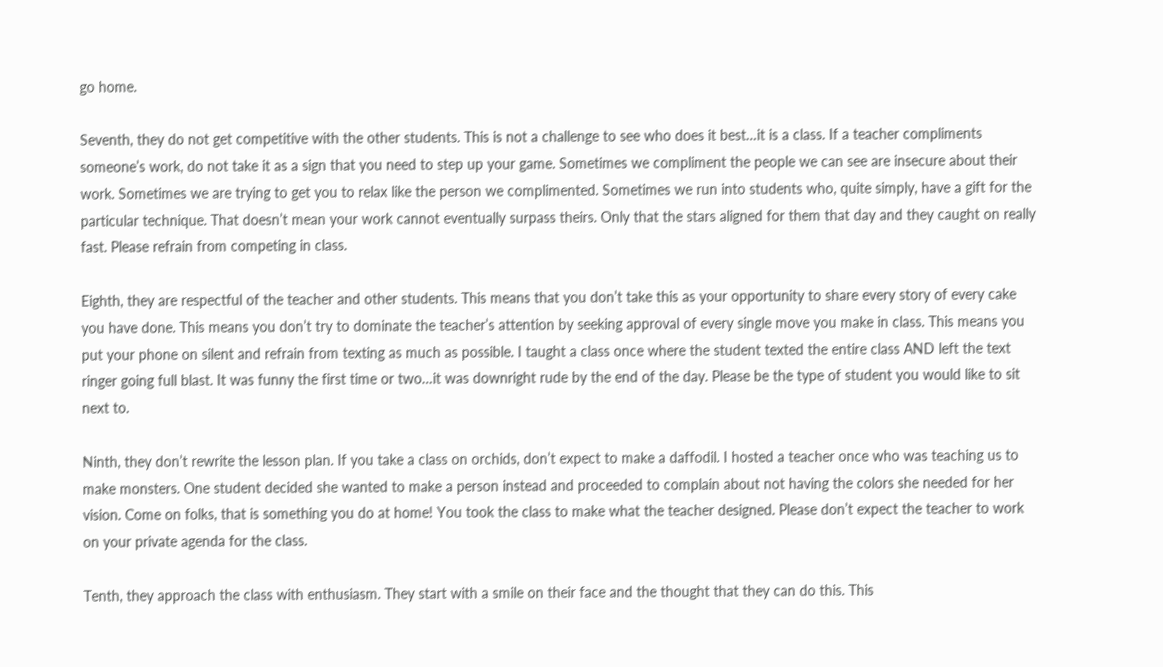go home.

Seventh, they do not get competitive with the other students. This is not a challenge to see who does it best…it is a class. If a teacher compliments someone’s work, do not take it as a sign that you need to step up your game. Sometimes we compliment the people we can see are insecure about their work. Sometimes we are trying to get you to relax like the person we complimented. Sometimes we run into students who, quite simply, have a gift for the particular technique. That doesn’t mean your work cannot eventually surpass theirs. Only that the stars aligned for them that day and they caught on really fast. Please refrain from competing in class.

Eighth, they are respectful of the teacher and other students. This means that you don’t take this as your opportunity to share every story of every cake you have done. This means you don’t try to dominate the teacher’s attention by seeking approval of every single move you make in class. This means you put your phone on silent and refrain from texting as much as possible. I taught a class once where the student texted the entire class AND left the text ringer going full blast. It was funny the first time or two…it was downright rude by the end of the day. Please be the type of student you would like to sit next to.

Ninth, they don’t rewrite the lesson plan. If you take a class on orchids, don’t expect to make a daffodil. I hosted a teacher once who was teaching us to make monsters. One student decided she wanted to make a person instead and proceeded to complain about not having the colors she needed for her vision. Come on folks, that is something you do at home! You took the class to make what the teacher designed. Please don’t expect the teacher to work on your private agenda for the class.

Tenth, they approach the class with enthusiasm. They start with a smile on their face and the thought that they can do this. This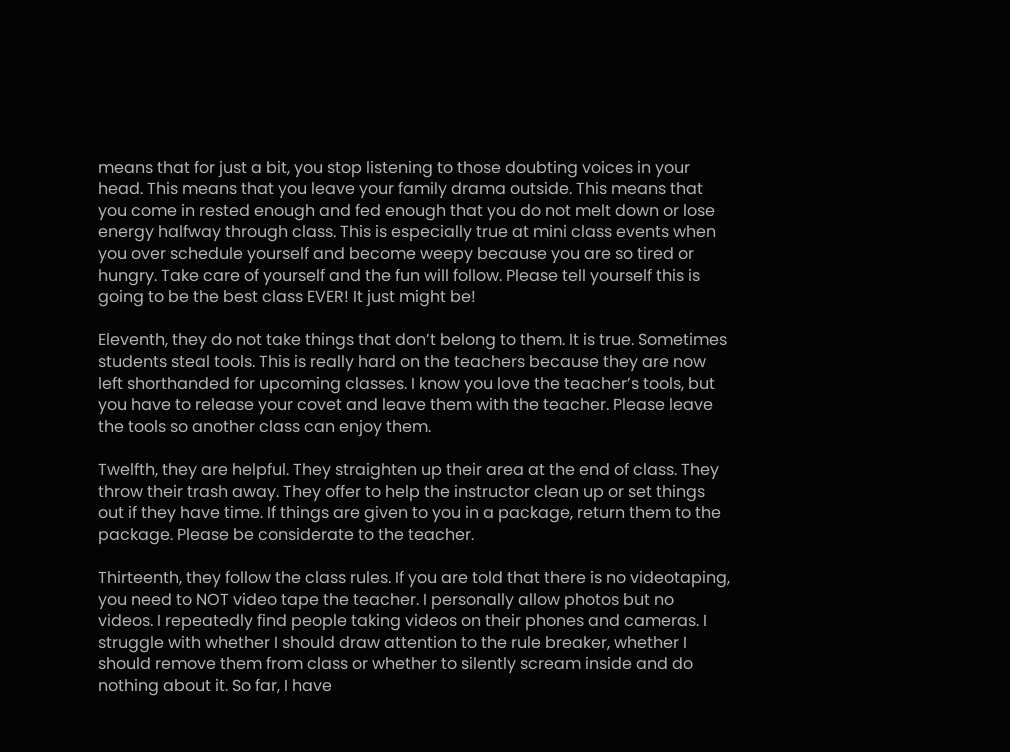means that for just a bit, you stop listening to those doubting voices in your head. This means that you leave your family drama outside. This means that you come in rested enough and fed enough that you do not melt down or lose energy halfway through class. This is especially true at mini class events when you over schedule yourself and become weepy because you are so tired or hungry. Take care of yourself and the fun will follow. Please tell yourself this is going to be the best class EVER! It just might be!

Eleventh, they do not take things that don’t belong to them. It is true. Sometimes students steal tools. This is really hard on the teachers because they are now left shorthanded for upcoming classes. I know you love the teacher’s tools, but you have to release your covet and leave them with the teacher. Please leave the tools so another class can enjoy them.

Twelfth, they are helpful. They straighten up their area at the end of class. They throw their trash away. They offer to help the instructor clean up or set things out if they have time. If things are given to you in a package, return them to the package. Please be considerate to the teacher.

Thirteenth, they follow the class rules. If you are told that there is no videotaping, you need to NOT video tape the teacher. I personally allow photos but no videos. I repeatedly find people taking videos on their phones and cameras. I struggle with whether I should draw attention to the rule breaker, whether I should remove them from class or whether to silently scream inside and do nothing about it. So far, I have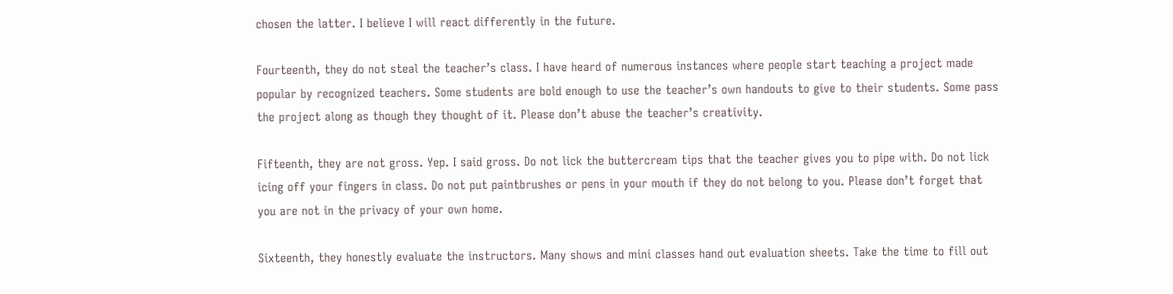chosen the latter. I believe I will react differently in the future.

Fourteenth, they do not steal the teacher’s class. I have heard of numerous instances where people start teaching a project made popular by recognized teachers. Some students are bold enough to use the teacher’s own handouts to give to their students. Some pass the project along as though they thought of it. Please don’t abuse the teacher’s creativity.

Fifteenth, they are not gross. Yep. I said gross. Do not lick the buttercream tips that the teacher gives you to pipe with. Do not lick icing off your fingers in class. Do not put paintbrushes or pens in your mouth if they do not belong to you. Please don’t forget that you are not in the privacy of your own home.

Sixteenth, they honestly evaluate the instructors. Many shows and mini classes hand out evaluation sheets. Take the time to fill out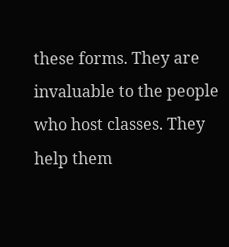these forms. They are invaluable to the people who host classes. They help them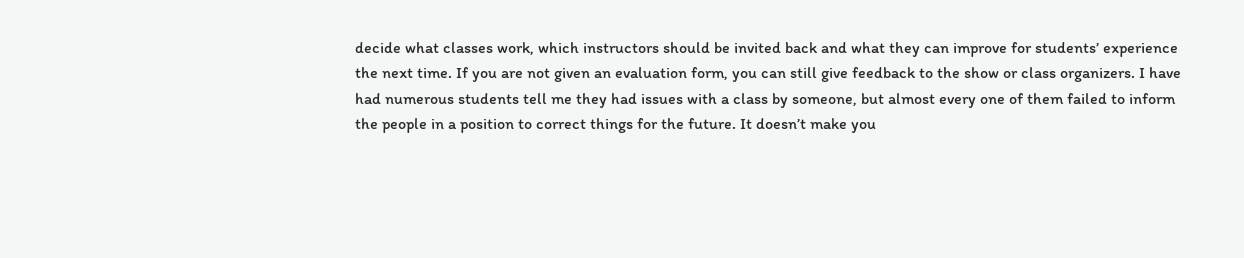decide what classes work, which instructors should be invited back and what they can improve for students’ experience the next time. If you are not given an evaluation form, you can still give feedback to the show or class organizers. I have had numerous students tell me they had issues with a class by someone, but almost every one of them failed to inform the people in a position to correct things for the future. It doesn’t make you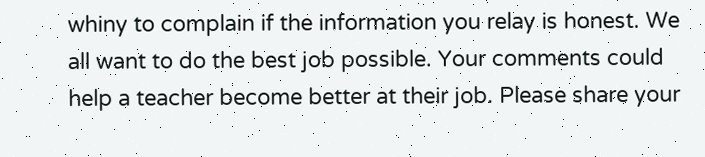whiny to complain if the information you relay is honest. We all want to do the best job possible. Your comments could help a teacher become better at their job. Please share your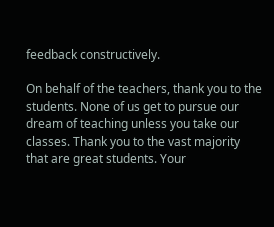feedback constructively.

On behalf of the teachers, thank you to the students. None of us get to pursue our dream of teaching unless you take our classes. Thank you to the vast majority that are great students. Your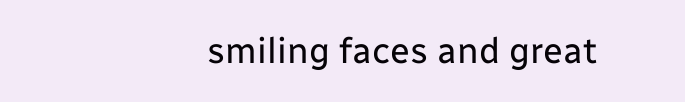smiling faces and great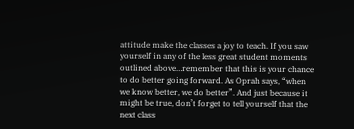attitude make the classes a joy to teach. If you saw yourself in any of the less great student moments outlined above…remember that this is your chance to do better going forward. As Oprah says, “when we know better, we do better”. And just because it might be true, don’t forget to tell yourself that the next class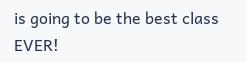is going to be the best class EVER!